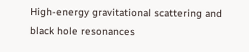High-energy gravitational scattering and black hole resonances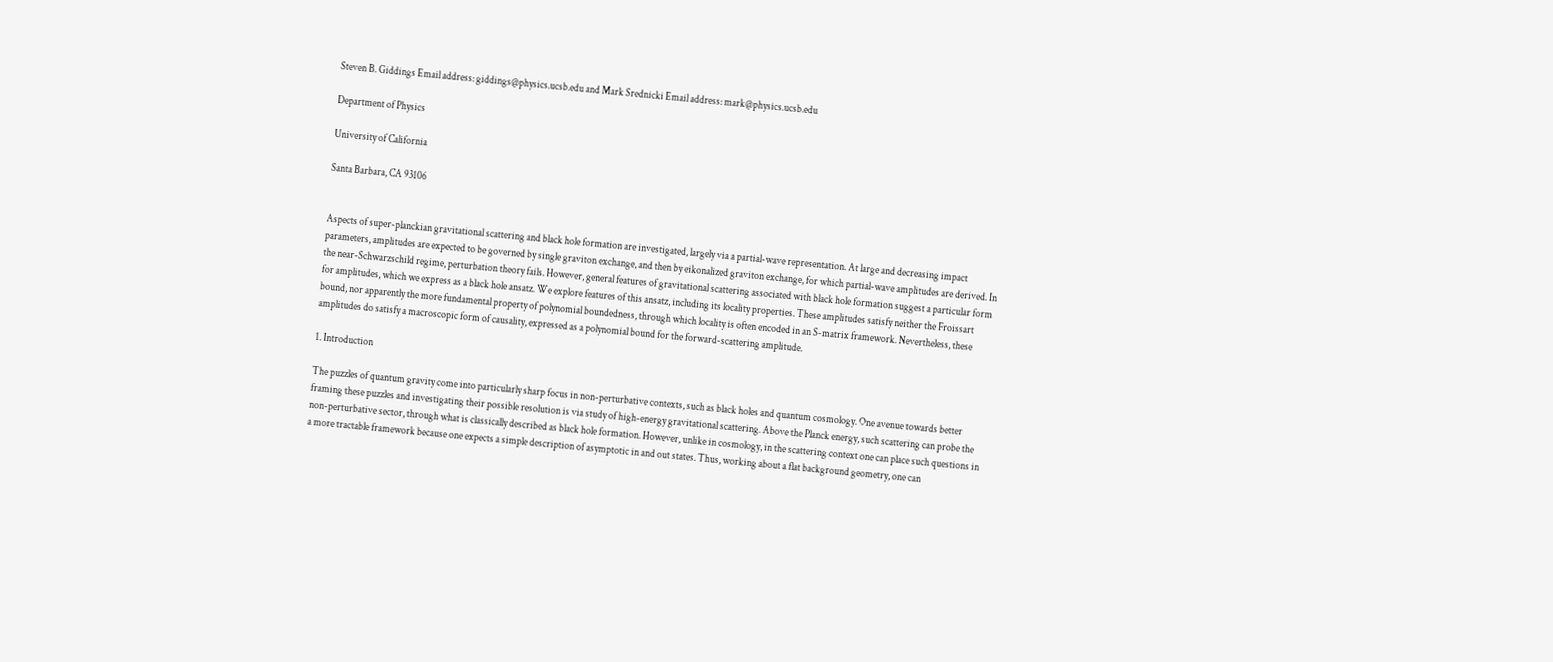Steven B. Giddings Email address: giddings@physics.ucsb.edu and Mark Srednicki Email address: mark@physics.ucsb.edu

Department of Physics

University of California

Santa Barbara, CA 93106


Aspects of super-planckian gravitational scattering and black hole formation are investigated, largely via a partial-wave representation. At large and decreasing impact parameters, amplitudes are expected to be governed by single graviton exchange, and then by eikonalized graviton exchange, for which partial-wave amplitudes are derived. In the near-Schwarzschild regime, perturbation theory fails. However, general features of gravitational scattering associated with black hole formation suggest a particular form for amplitudes, which we express as a black hole ansatz. We explore features of this ansatz, including its locality properties. These amplitudes satisfy neither the Froissart bound, nor apparently the more fundamental property of polynomial boundedness, through which locality is often encoded in an S-matrix framework. Nevertheless, these amplitudes do satisfy a macroscopic form of causality, expressed as a polynomial bound for the forward-scattering amplitude.

1. Introduction

The puzzles of quantum gravity come into particularly sharp focus in non-perturbative contexts, such as black holes and quantum cosmology. One avenue towards better framing these puzzles and investigating their possible resolution is via study of high-energy gravitational scattering. Above the Planck energy, such scattering can probe the non-perturbative sector, through what is classically described as black hole formation. However, unlike in cosmology, in the scattering context one can place such questions in a more tractable framework because one expects a simple description of asymptotic in and out states. Thus, working about a flat background geometry, one can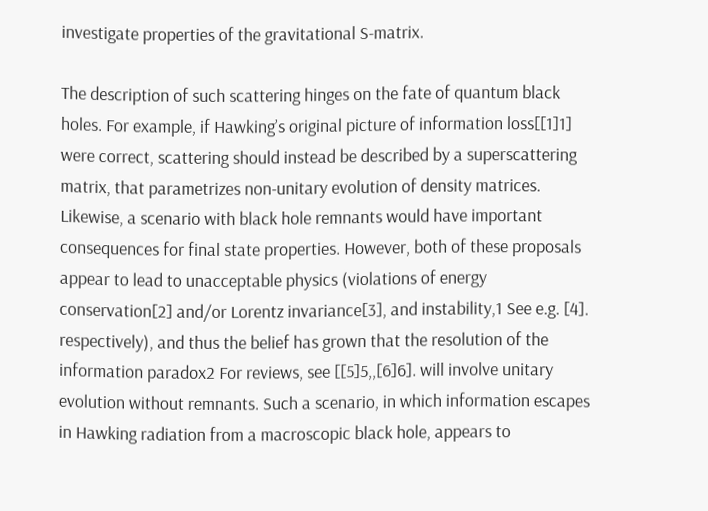investigate properties of the gravitational S-matrix.

The description of such scattering hinges on the fate of quantum black holes. For example, if Hawking’s original picture of information loss[[1]1] were correct, scattering should instead be described by a superscattering matrix, that parametrizes non-unitary evolution of density matrices. Likewise, a scenario with black hole remnants would have important consequences for final state properties. However, both of these proposals appear to lead to unacceptable physics (violations of energy conservation[2] and/or Lorentz invariance[3], and instability,1 See e.g. [4]. respectively), and thus the belief has grown that the resolution of the information paradox2 For reviews, see [[5]5,,[6]6]. will involve unitary evolution without remnants. Such a scenario, in which information escapes in Hawking radiation from a macroscopic black hole, appears to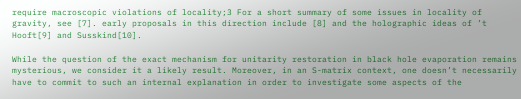require macroscopic violations of locality;3 For a short summary of some issues in locality of gravity, see [7]. early proposals in this direction include [8] and the holographic ideas of ’t Hooft[9] and Susskind[10].

While the question of the exact mechanism for unitarity restoration in black hole evaporation remains mysterious, we consider it a likely result. Moreover, in an S-matrix context, one doesn’t necessarily have to commit to such an internal explanation in order to investigate some aspects of the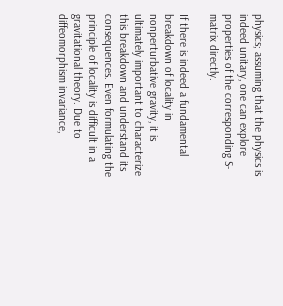physics; assuming that the physics is indeed unitary, one can explore properties of the corresponding S-matrix directly.

If there is indeed a fundamental breakdown of locality in nonperturbative gravity, it is ultimately important to characterize this breakdown and understand its consequences. Even formulating the principle of locality is difficult in a gravitational theory. Due to diffeomorphism invariance,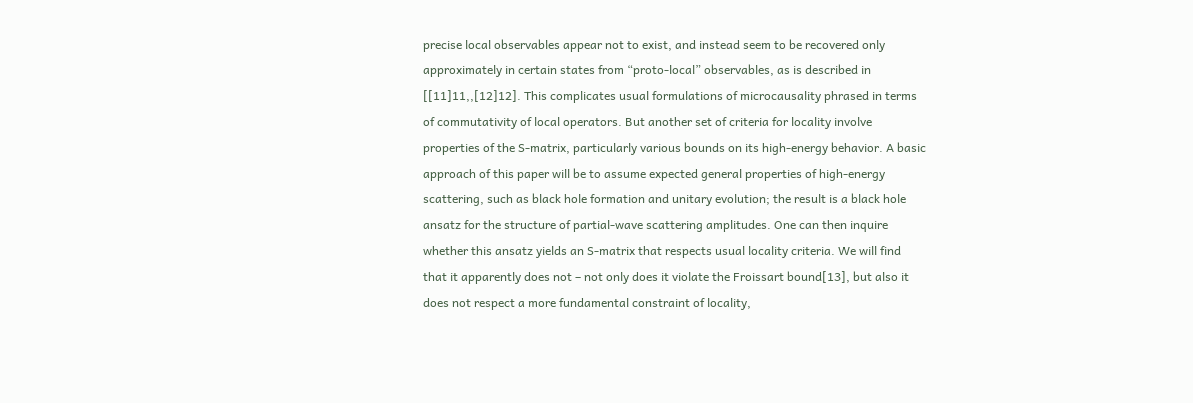precise local observables appear not to exist, and instead seem to be recovered only approximately in certain states from “proto-local” observables, as is described in [[11]11,,[12]12]. This complicates usual formulations of microcausality phrased in terms of commutativity of local operators. But another set of criteria for locality involve properties of the S-matrix, particularly various bounds on its high-energy behavior. A basic approach of this paper will be to assume expected general properties of high-energy scattering, such as black hole formation and unitary evolution; the result is a black hole ansatz for the structure of partial-wave scattering amplitudes. One can then inquire whether this ansatz yields an S-matrix that respects usual locality criteria. We will find that it apparently does not – not only does it violate the Froissart bound[13], but also it does not respect a more fundamental constraint of locality,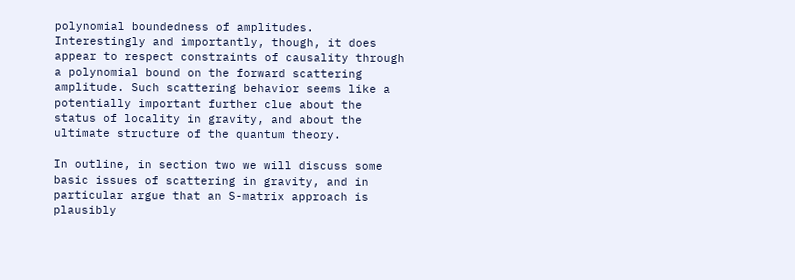polynomial boundedness of amplitudes. Interestingly and importantly, though, it does appear to respect constraints of causality through a polynomial bound on the forward scattering amplitude. Such scattering behavior seems like a potentially important further clue about the status of locality in gravity, and about the ultimate structure of the quantum theory.

In outline, in section two we will discuss some basic issues of scattering in gravity, and in particular argue that an S-matrix approach is plausibly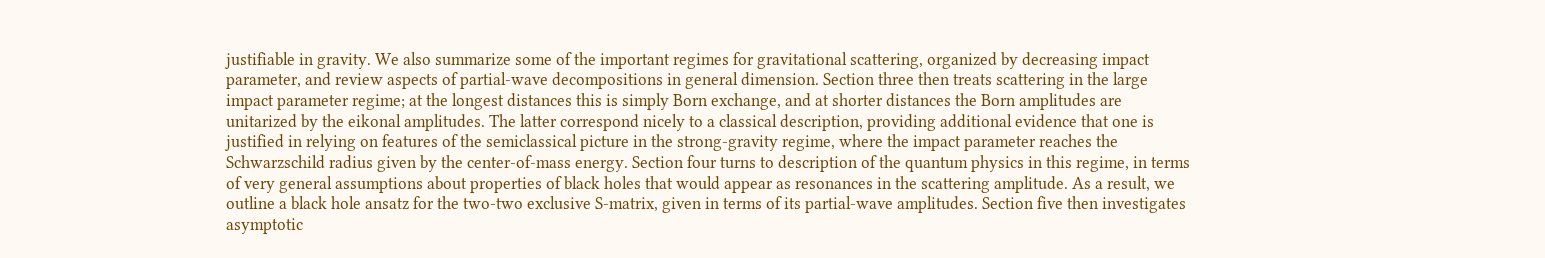justifiable in gravity. We also summarize some of the important regimes for gravitational scattering, organized by decreasing impact parameter, and review aspects of partial-wave decompositions in general dimension. Section three then treats scattering in the large impact parameter regime; at the longest distances this is simply Born exchange, and at shorter distances the Born amplitudes are unitarized by the eikonal amplitudes. The latter correspond nicely to a classical description, providing additional evidence that one is justified in relying on features of the semiclassical picture in the strong-gravity regime, where the impact parameter reaches the Schwarzschild radius given by the center-of-mass energy. Section four turns to description of the quantum physics in this regime, in terms of very general assumptions about properties of black holes that would appear as resonances in the scattering amplitude. As a result, we outline a black hole ansatz for the two-two exclusive S-matrix, given in terms of its partial-wave amplitudes. Section five then investigates asymptotic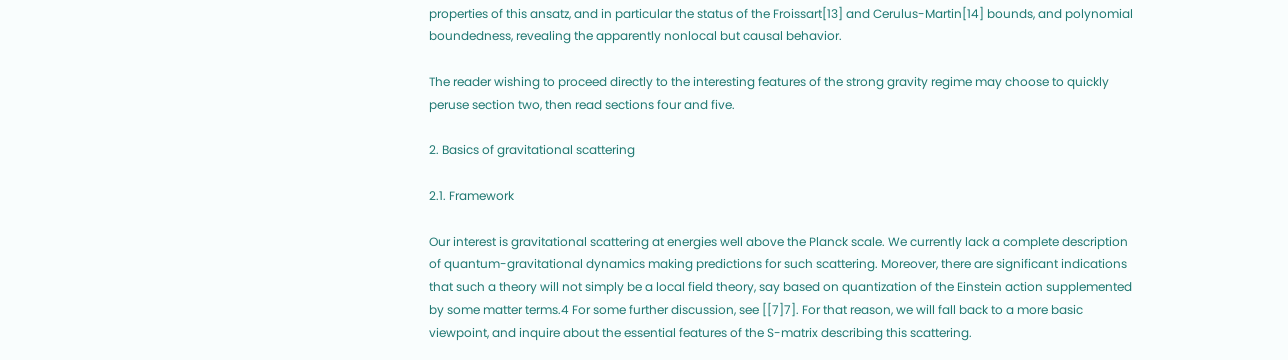properties of this ansatz, and in particular the status of the Froissart[13] and Cerulus-Martin[14] bounds, and polynomial boundedness, revealing the apparently nonlocal but causal behavior.

The reader wishing to proceed directly to the interesting features of the strong gravity regime may choose to quickly peruse section two, then read sections four and five.

2. Basics of gravitational scattering

2.1. Framework

Our interest is gravitational scattering at energies well above the Planck scale. We currently lack a complete description of quantum-gravitational dynamics making predictions for such scattering. Moreover, there are significant indications that such a theory will not simply be a local field theory, say based on quantization of the Einstein action supplemented by some matter terms.4 For some further discussion, see [[7]7]. For that reason, we will fall back to a more basic viewpoint, and inquire about the essential features of the S-matrix describing this scattering.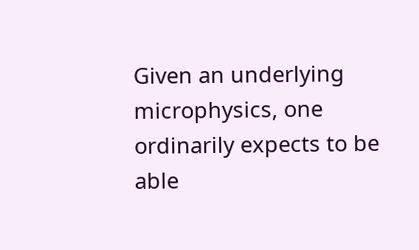Given an underlying microphysics, one ordinarily expects to be able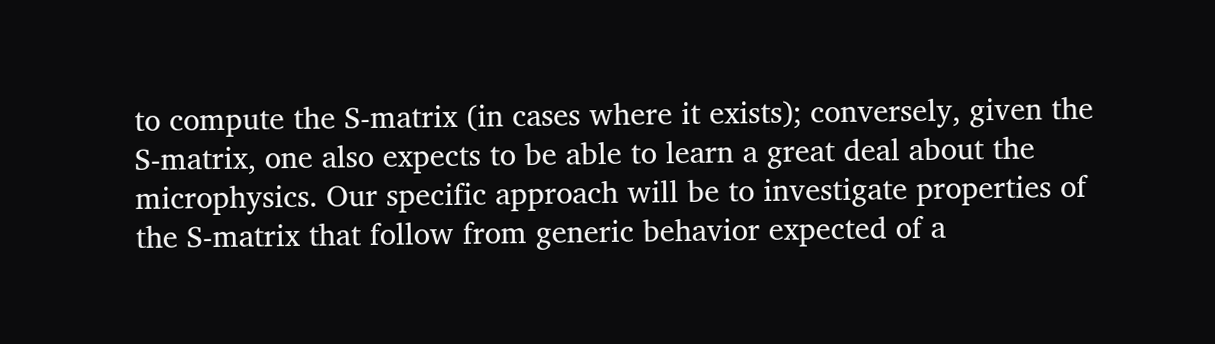to compute the S-matrix (in cases where it exists); conversely, given the S-matrix, one also expects to be able to learn a great deal about the microphysics. Our specific approach will be to investigate properties of the S-matrix that follow from generic behavior expected of a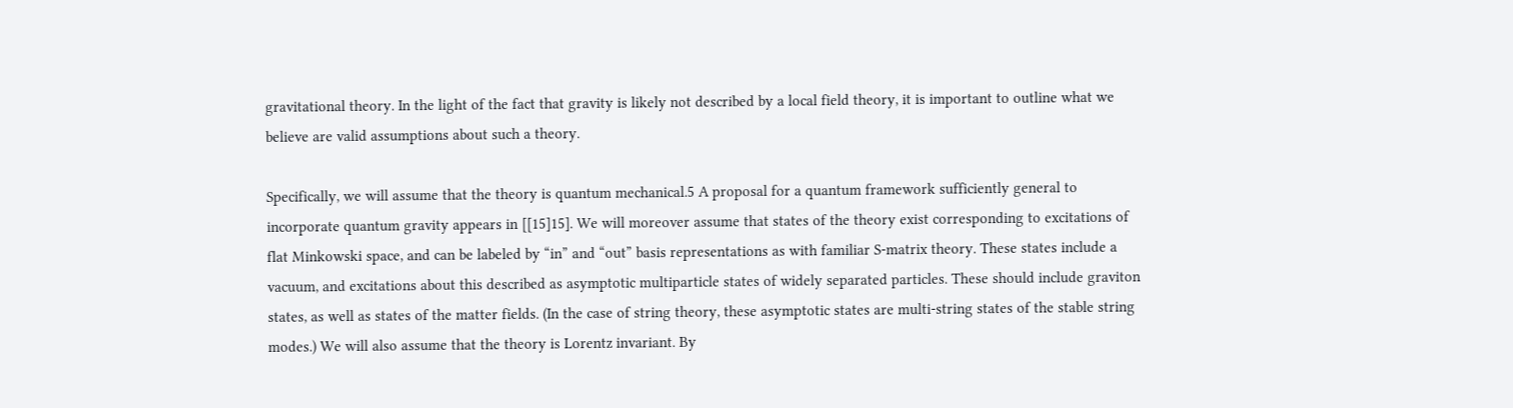gravitational theory. In the light of the fact that gravity is likely not described by a local field theory, it is important to outline what we believe are valid assumptions about such a theory.

Specifically, we will assume that the theory is quantum mechanical.5 A proposal for a quantum framework sufficiently general to incorporate quantum gravity appears in [[15]15]. We will moreover assume that states of the theory exist corresponding to excitations of flat Minkowski space, and can be labeled by “in” and “out” basis representations as with familiar S-matrix theory. These states include a vacuum, and excitations about this described as asymptotic multiparticle states of widely separated particles. These should include graviton states, as well as states of the matter fields. (In the case of string theory, these asymptotic states are multi-string states of the stable string modes.) We will also assume that the theory is Lorentz invariant. By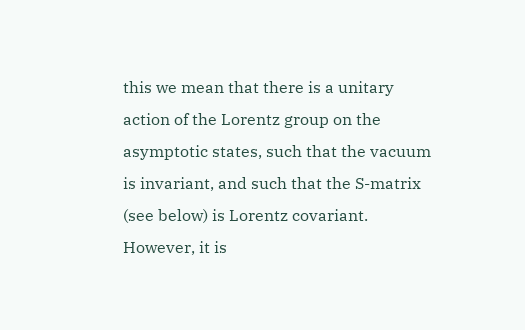this we mean that there is a unitary action of the Lorentz group on the asymptotic states, such that the vacuum is invariant, and such that the S-matrix (see below) is Lorentz covariant. However, it is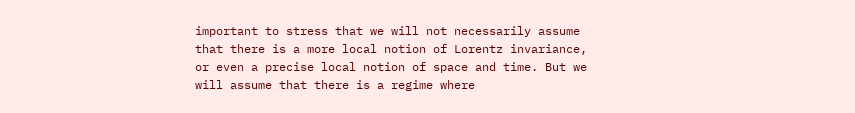important to stress that we will not necessarily assume that there is a more local notion of Lorentz invariance, or even a precise local notion of space and time. But we will assume that there is a regime where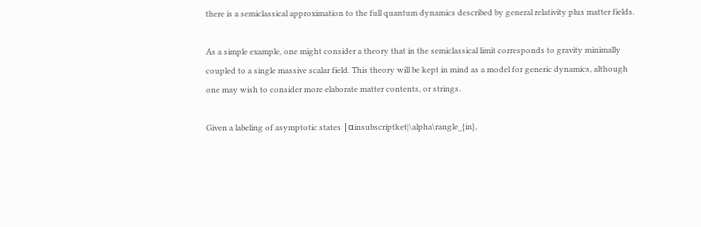there is a semiclassical approximation to the full quantum dynamics described by general relativity plus matter fields.

As a simple example, one might consider a theory that in the semiclassical limit corresponds to gravity minimally coupled to a single massive scalar field. This theory will be kept in mind as a model for generic dynamics, although one may wish to consider more elaborate matter contents, or strings.

Given a labeling of asymptotic states |αinsubscriptket|\alpha\rangle_{in},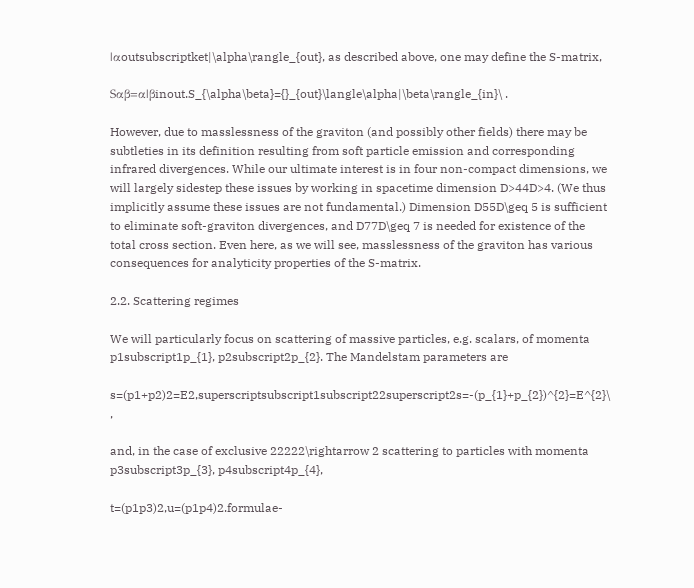|αoutsubscriptket|\alpha\rangle_{out}, as described above, one may define the S-matrix,

Sαβ=α|βinout.S_{\alpha\beta}={}_{out}\langle\alpha|\beta\rangle_{in}\ .

However, due to masslessness of the graviton (and possibly other fields) there may be subtleties in its definition resulting from soft particle emission and corresponding infrared divergences. While our ultimate interest is in four non-compact dimensions, we will largely sidestep these issues by working in spacetime dimension D>44D>4. (We thus implicitly assume these issues are not fundamental.) Dimension D55D\geq 5 is sufficient to eliminate soft-graviton divergences, and D77D\geq 7 is needed for existence of the total cross section. Even here, as we will see, masslessness of the graviton has various consequences for analyticity properties of the S-matrix.

2.2. Scattering regimes

We will particularly focus on scattering of massive particles, e.g. scalars, of momenta p1subscript1p_{1}, p2subscript2p_{2}. The Mandelstam parameters are

s=(p1+p2)2=E2,superscriptsubscript1subscript22superscript2s=-(p_{1}+p_{2})^{2}=E^{2}\ ,

and, in the case of exclusive 22222\rightarrow 2 scattering to particles with momenta p3subscript3p_{3}, p4subscript4p_{4},

t=(p1p3)2,u=(p1p4)2.formulae-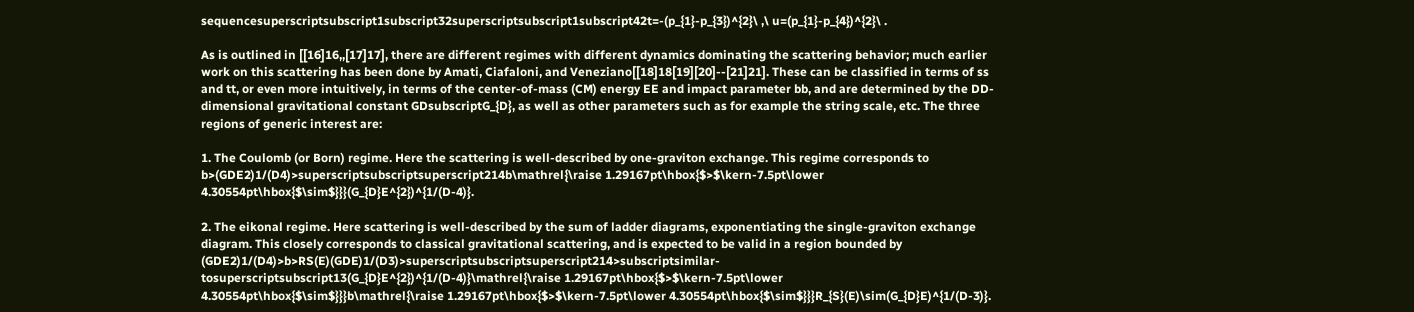sequencesuperscriptsubscript1subscript32superscriptsubscript1subscript42t=-(p_{1}-p_{3})^{2}\ ,\ u=(p_{1}-p_{4})^{2}\ .

As is outlined in [[16]16,,[17]17], there are different regimes with different dynamics dominating the scattering behavior; much earlier work on this scattering has been done by Amati, Ciafaloni, and Veneziano[[18]18[19][20]--[21]21]. These can be classified in terms of ss and tt, or even more intuitively, in terms of the center-of-mass (CM) energy EE and impact parameter bb, and are determined by the DD-dimensional gravitational constant GDsubscriptG_{D}, as well as other parameters such as for example the string scale, etc. The three regions of generic interest are:

1. The Coulomb (or Born) regime. Here the scattering is well-described by one-graviton exchange. This regime corresponds to b>(GDE2)1/(D4)>superscriptsubscriptsuperscript214b\mathrel{\raise 1.29167pt\hbox{$>$\kern-7.5pt\lower 4.30554pt\hbox{$\sim$}}}(G_{D}E^{2})^{1/(D-4)}.

2. The eikonal regime. Here scattering is well-described by the sum of ladder diagrams, exponentiating the single-graviton exchange diagram. This closely corresponds to classical gravitational scattering, and is expected to be valid in a region bounded by (GDE2)1/(D4)>b>RS(E)(GDE)1/(D3)>superscriptsubscriptsuperscript214>subscriptsimilar-tosuperscriptsubscript13(G_{D}E^{2})^{1/(D-4)}\mathrel{\raise 1.29167pt\hbox{$>$\kern-7.5pt\lower 4.30554pt\hbox{$\sim$}}}b\mathrel{\raise 1.29167pt\hbox{$>$\kern-7.5pt\lower 4.30554pt\hbox{$\sim$}}}R_{S}(E)\sim(G_{D}E)^{1/(D-3)}.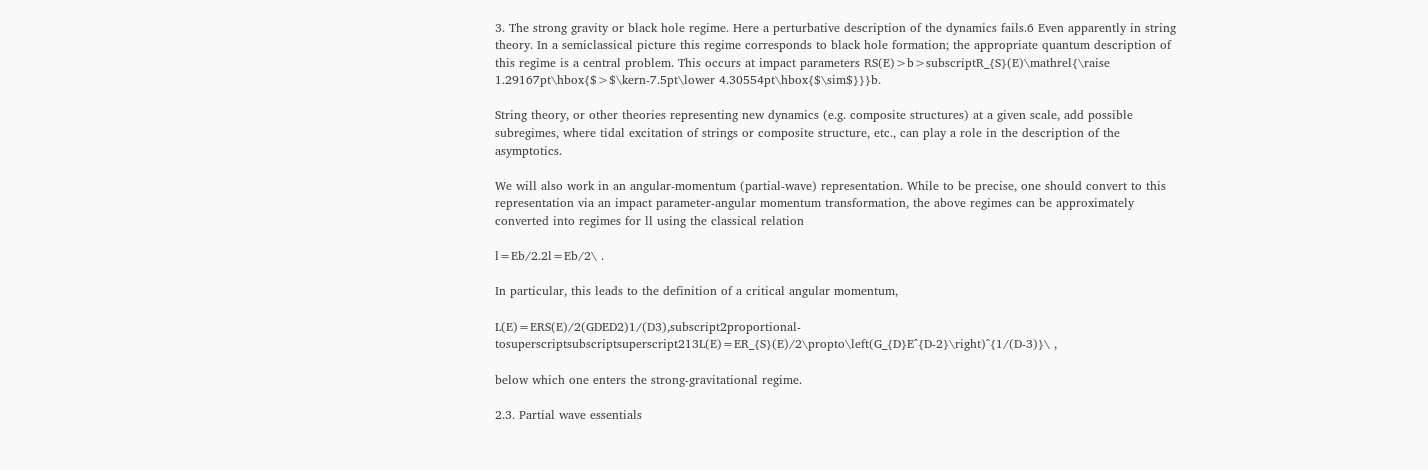3. The strong gravity or black hole regime. Here a perturbative description of the dynamics fails.6 Even apparently in string theory. In a semiclassical picture this regime corresponds to black hole formation; the appropriate quantum description of this regime is a central problem. This occurs at impact parameters RS(E)>b>subscriptR_{S}(E)\mathrel{\raise 1.29167pt\hbox{$>$\kern-7.5pt\lower 4.30554pt\hbox{$\sim$}}}b.

String theory, or other theories representing new dynamics (e.g. composite structures) at a given scale, add possible subregimes, where tidal excitation of strings or composite structure, etc., can play a role in the description of the asymptotics.

We will also work in an angular-momentum (partial-wave) representation. While to be precise, one should convert to this representation via an impact parameter-angular momentum transformation, the above regimes can be approximately converted into regimes for ll using the classical relation

l=Eb/2.2l=Eb/2\ .

In particular, this leads to the definition of a critical angular momentum,

L(E)=ERS(E)/2(GDED2)1/(D3),subscript2proportional-tosuperscriptsubscriptsuperscript213L(E)=ER_{S}(E)/2\propto\left(G_{D}E^{D-2}\right)^{1/(D-3)}\ ,

below which one enters the strong-gravitational regime.

2.3. Partial wave essentials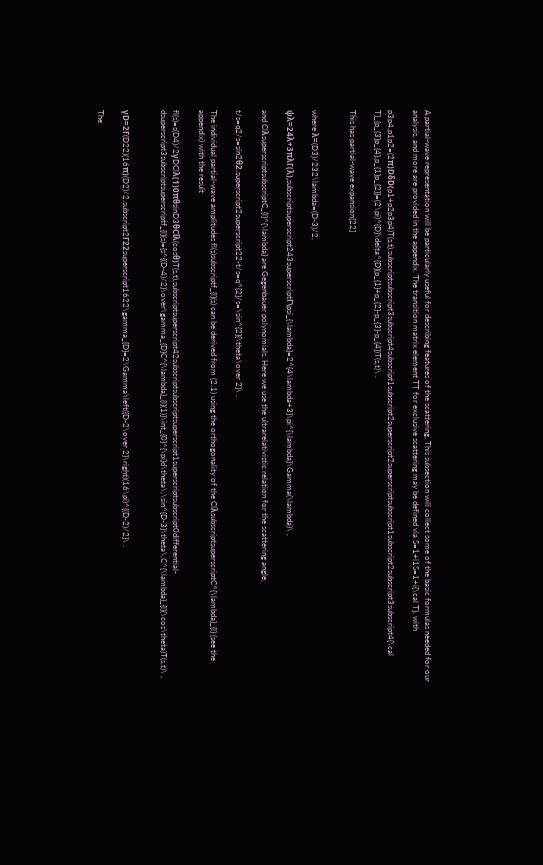A partial-wave representation will be particularly useful for describing features of the scattering. This subsection will collect some of the basic formulas needed for our analysis, and more are provided in the appendix. The transition matrix element TT for exclusive scattering may be defined via S=1+i1S=1+i{\cal T}, with

p3p4,p1p2=(2π)DδD(p1+p2p3p4)T(s,t).subscriptsubscript3subscript4subscript1subscript2superscript2superscriptsubscript1subscript2subscript3subscript4{\cal T}_{p_{3}p_{4},p_{1}p_{2}}=(2\pi)^{D}\delta^{D}(p_{1}+p_{2}-p_{3}-p_{4})T(s,t)\ .

This has partial-wave expansion[22]


where λ=(D3)/232\lambda=(D-3)/2,

ψλ=24λ+3πλΓ(λ),subscriptsuperscript243superscriptΓ\psi_{\lambda}=2^{4\lambda+3}\pi^{\lambda}\Gamma(\lambda)\ ,

and ClλsuperscriptsubscriptC_{l}^{\lambda} are Gegenbauer polynomials. Here we use the ultrarelativistic relation for the scattering angle,

t/s=q2/s=sin2θ2.superscript2superscript22-t/s=q^{2}/s=\sin^{2}{\theta\over 2}\ .

The individual partial-wave amplitudes fl(s)subscriptf_{l}(s) can be derived from (2.1) using the orthogonality of the ClλsubscriptsuperscriptC^{\lambda}_{l} (see the appendix) with the result

fl(s)=s(D4)/2γDClλ(1)0πθsinD3θClλ(cosθ)T(s,t),subscriptsuperscript42subscriptsubscriptsuperscript1superscriptsubscript0differential-dsuperscript3subscriptsuperscriptf_{l}(s)={s^{(D-4)/2}\over\gamma_{D}C^{\lambda}_{l}(1)}\int_{0}^{\pi}d\theta\,\sin^{D-3}\theta\,C^{\lambda}_{l}(\cos\theta)T(s,t)\ ,


γD=2Γ(D22)(16π)(D2)/2.subscript2Γ22superscript1622\gamma_{D}=2\Gamma\left({D-2\over 2}\right)(16\pi)^{(D-2)/2}\ .

The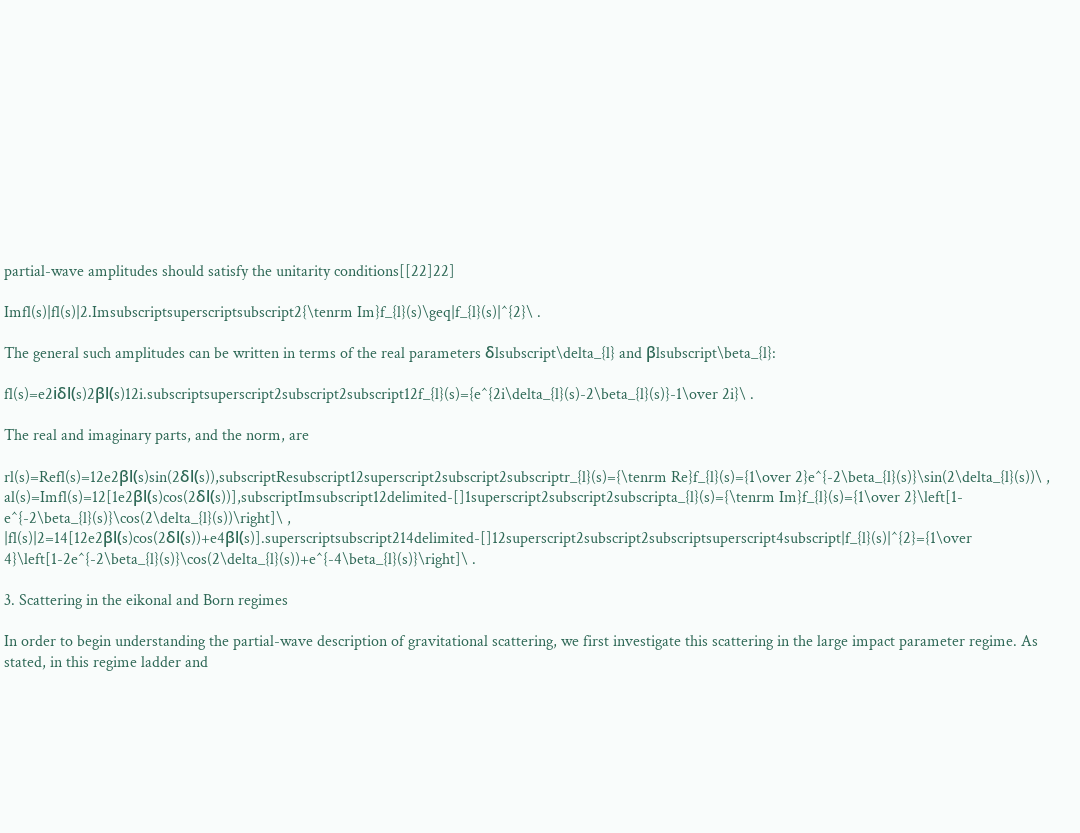partial-wave amplitudes should satisfy the unitarity conditions[[22]22]

Imfl(s)|fl(s)|2.Imsubscriptsuperscriptsubscript2{\tenrm Im}f_{l}(s)\geq|f_{l}(s)|^{2}\ .

The general such amplitudes can be written in terms of the real parameters δlsubscript\delta_{l} and βlsubscript\beta_{l}:

fl(s)=e2iδl(s)2βl(s)12i.subscriptsuperscript2subscript2subscript12f_{l}(s)={e^{2i\delta_{l}(s)-2\beta_{l}(s)}-1\over 2i}\ .

The real and imaginary parts, and the norm, are

rl(s)=Refl(s)=12e2βl(s)sin(2δl(s)),subscriptResubscript12superscript2subscript2subscriptr_{l}(s)={\tenrm Re}f_{l}(s)={1\over 2}e^{-2\beta_{l}(s)}\sin(2\delta_{l}(s))\ ,
al(s)=Imfl(s)=12[1e2βl(s)cos(2δl(s))],subscriptImsubscript12delimited-[]1superscript2subscript2subscripta_{l}(s)={\tenrm Im}f_{l}(s)={1\over 2}\left[1-e^{-2\beta_{l}(s)}\cos(2\delta_{l}(s))\right]\ ,
|fl(s)|2=14[12e2βl(s)cos(2δl(s))+e4βl(s)].superscriptsubscript214delimited-[]12superscript2subscript2subscriptsuperscript4subscript|f_{l}(s)|^{2}={1\over 4}\left[1-2e^{-2\beta_{l}(s)}\cos(2\delta_{l}(s))+e^{-4\beta_{l}(s)}\right]\ .

3. Scattering in the eikonal and Born regimes

In order to begin understanding the partial-wave description of gravitational scattering, we first investigate this scattering in the large impact parameter regime. As stated, in this regime ladder and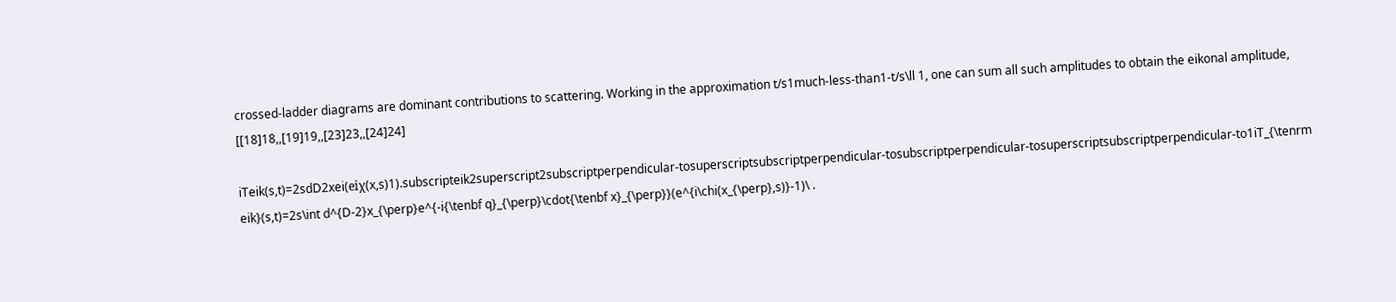crossed-ladder diagrams are dominant contributions to scattering. Working in the approximation t/s1much-less-than1-t/s\ll 1, one can sum all such amplitudes to obtain the eikonal amplitude, [[18]18,,[19]19,,[23]23,,[24]24]

iTeik(s,t)=2sdD2xei(eiχ(x,s)1).subscripteik2superscript2subscriptperpendicular-tosuperscriptsubscriptperpendicular-tosubscriptperpendicular-tosuperscriptsubscriptperpendicular-to1iT_{\tenrm eik}(s,t)=2s\int d^{D-2}x_{\perp}e^{-i{\tenbf q}_{\perp}\cdot{\tenbf x}_{\perp}}(e^{i\chi(x_{\perp},s)}-1)\ .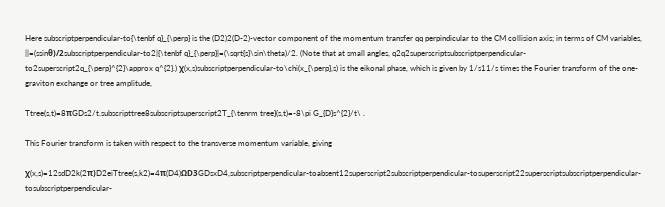Here subscriptperpendicular-to{\tenbf q}_{\perp} is the (D2)2(D-2)-vector component of the momentum transfer qq perpindicular to the CM collision axis; in terms of CM variables, ||=(ssinθ)/2subscriptperpendicular-to2|{\tenbf q}_{\perp}|=(\sqrt{s}\sin\theta)/2. (Note that at small angles, q2q2superscriptsubscriptperpendicular-to2superscript2q_{\perp}^{2}\approx q^{2}.) χ(x,s)subscriptperpendicular-to\chi(x_{\perp},s) is the eikonal phase, which is given by 1/s11/s times the Fourier transform of the one-graviton exchange or tree amplitude,

Ttree(s,t)=8πGDs2/t.subscripttree8subscriptsuperscript2T_{\tenrm tree}(s,t)=-8\pi G_{D}s^{2}/t\ .

This Fourier transform is taken with respect to the transverse momentum variable, giving

χ(x,s)=12sdD2k(2π)D2eiTtree(s,k2)=4π(D4)ΩD3GDsxD4,subscriptperpendicular-toabsent12superscript2subscriptperpendicular-tosuperscript22superscriptsubscriptperpendicular-tosubscriptperpendicular-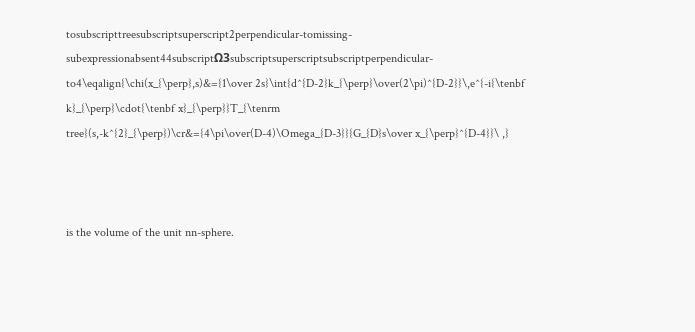tosubscripttreesubscriptsuperscript2perpendicular-tomissing-subexpressionabsent44subscriptΩ3subscriptsuperscriptsubscriptperpendicular-to4\eqalign{\chi(x_{\perp},s)&={1\over 2s}\int{d^{D-2}k_{\perp}\over(2\pi)^{D-2}}\,e^{-i{\tenbf k}_{\perp}\cdot{\tenbf x}_{\perp}}T_{\tenrm tree}(s,-k^{2}_{\perp})\cr&={4\pi\over(D-4)\Omega_{D-3}}{G_{D}s\over x_{\perp}^{D-4}}\ ,}



is the volume of the unit nn-sphere.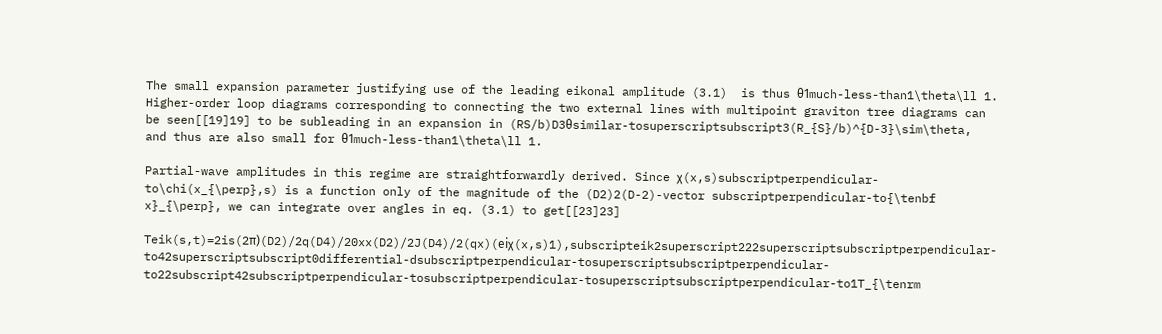The small expansion parameter justifying use of the leading eikonal amplitude (3.1)  is thus θ1much-less-than1\theta\ll 1. Higher-order loop diagrams corresponding to connecting the two external lines with multipoint graviton tree diagrams can be seen[[19]19] to be subleading in an expansion in (RS/b)D3θsimilar-tosuperscriptsubscript3(R_{S}/b)^{D-3}\sim\theta, and thus are also small for θ1much-less-than1\theta\ll 1.

Partial-wave amplitudes in this regime are straightforwardly derived. Since χ(x,s)subscriptperpendicular-to\chi(x_{\perp},s) is a function only of the magnitude of the (D2)2(D-2)-vector subscriptperpendicular-to{\tenbf x}_{\perp}, we can integrate over angles in eq. (3.1) to get[[23]23]

Teik(s,t)=2is(2π)(D2)/2q(D4)/20xx(D2)/2J(D4)/2(qx)(eiχ(x,s)1),subscripteik2superscript222superscriptsubscriptperpendicular-to42superscriptsubscript0differential-dsubscriptperpendicular-tosuperscriptsubscriptperpendicular-to22subscript42subscriptperpendicular-tosubscriptperpendicular-tosuperscriptsubscriptperpendicular-to1T_{\tenrm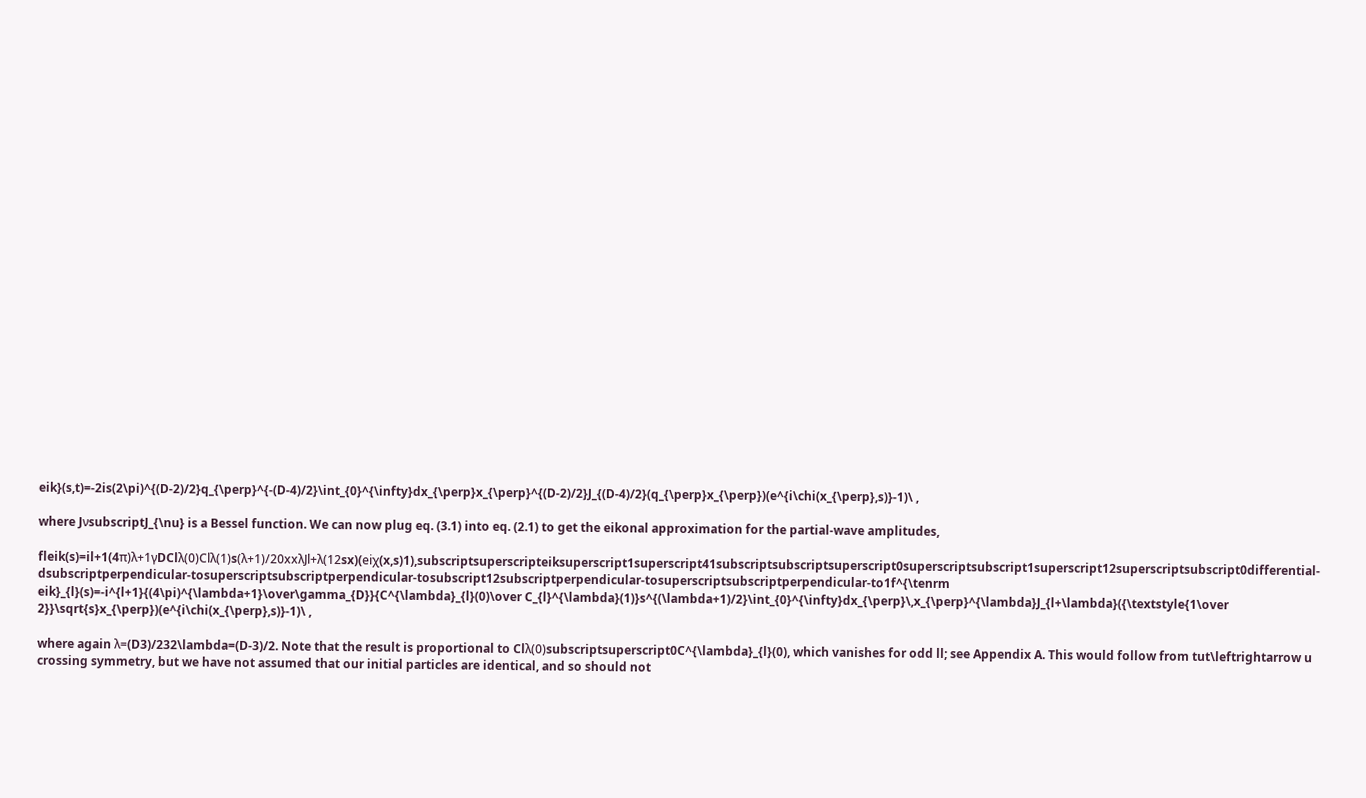eik}(s,t)=-2is(2\pi)^{(D-2)/2}q_{\perp}^{-(D-4)/2}\int_{0}^{\infty}dx_{\perp}x_{\perp}^{(D-2)/2}J_{(D-4)/2}(q_{\perp}x_{\perp})(e^{i\chi(x_{\perp},s)}-1)\ ,

where JνsubscriptJ_{\nu} is a Bessel function. We can now plug eq. (3.1) into eq. (2.1) to get the eikonal approximation for the partial-wave amplitudes,

fleik(s)=il+1(4π)λ+1γDClλ(0)Clλ(1)s(λ+1)/20xxλJl+λ(12sx)(eiχ(x,s)1),subscriptsuperscripteiksuperscript1superscript41subscriptsubscriptsuperscript0superscriptsubscript1superscript12superscriptsubscript0differential-dsubscriptperpendicular-tosuperscriptsubscriptperpendicular-tosubscript12subscriptperpendicular-tosuperscriptsubscriptperpendicular-to1f^{\tenrm eik}_{l}(s)=-i^{l+1}{(4\pi)^{\lambda+1}\over\gamma_{D}}{C^{\lambda}_{l}(0)\over C_{l}^{\lambda}(1)}s^{(\lambda+1)/2}\int_{0}^{\infty}dx_{\perp}\,x_{\perp}^{\lambda}J_{l+\lambda}({\textstyle{1\over 2}}\sqrt{s}x_{\perp})(e^{i\chi(x_{\perp},s)}-1)\ ,

where again λ=(D3)/232\lambda=(D-3)/2. Note that the result is proportional to Clλ(0)subscriptsuperscript0C^{\lambda}_{l}(0), which vanishes for odd ll; see Appendix A. This would follow from tut\leftrightarrow u crossing symmetry, but we have not assumed that our initial particles are identical, and so should not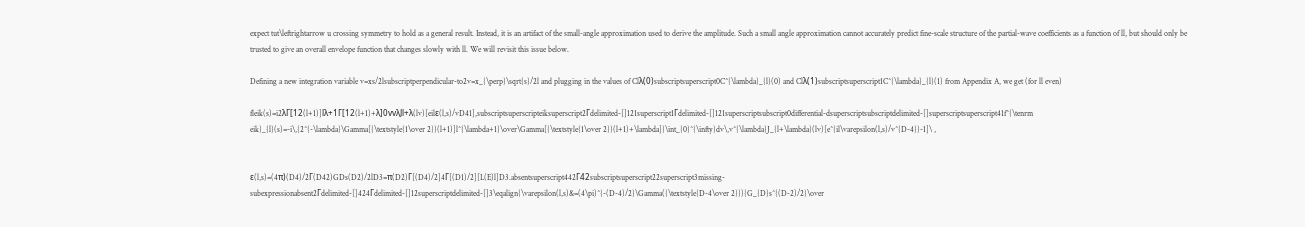expect tut\leftrightarrow u crossing symmetry to hold as a general result. Instead, it is an artifact of the small-angle approximation used to derive the amplitude. Such a small angle approximation cannot accurately predict fine-scale structure of the partial-wave coefficients as a function of ll, but should only be trusted to give an overall envelope function that changes slowly with ll. We will revisit this issue below.

Defining a new integration variable v=xs/2lsubscriptperpendicular-to2v=x_{\perp}\sqrt{s}/2l and plugging in the values of Clλ(0)subscriptsuperscript0C^{\lambda}_{l}(0) and Clλ(1)subscriptsuperscript1C^{\lambda}_{l}(1) from Appendix A, we get (for ll even)

fleik(s)=i2λΓ[12(l+1)]lλ+1Γ[12(l+1)+λ]0vvλJl+λ(lv)[eilε(l,s)/vD41],subscriptsuperscripteiksuperscript2Γdelimited-[]121superscript1Γdelimited-[]121superscriptsubscript0differential-dsuperscriptsubscriptdelimited-[]superscriptsuperscript41f^{\tenrm eik}_{l}(s)=-i\,{2^{-\lambda}\Gamma[{\textstyle{1\over 2}}(l+1)]l^{\lambda+1}\over\Gamma[{\textstyle{1\over 2}}(l+1)+\lambda]}\int_{0}^{\infty}dv\,v^{\lambda}J_{l+\lambda}(lv)[e^{il\varepsilon(l,s)/v^{D-4}}-1]\ ,


ε(l,s)=(4π)(D4)/2Γ(D42)GDs(D2)/2lD3=π(D2)Γ[(D4)/2]4Γ[(D1)/2][L(E)l]D3.absentsuperscript442Γ42subscriptsuperscript22superscript3missing-subexpressionabsent2Γdelimited-[]424Γdelimited-[]12superscriptdelimited-[]3\eqalign{\varepsilon(l,s)&=(4\pi)^{-(D-4)/2}\Gamma({\textstyle{D-4\over 2}}){G_{D}s^{(D-2)/2}\over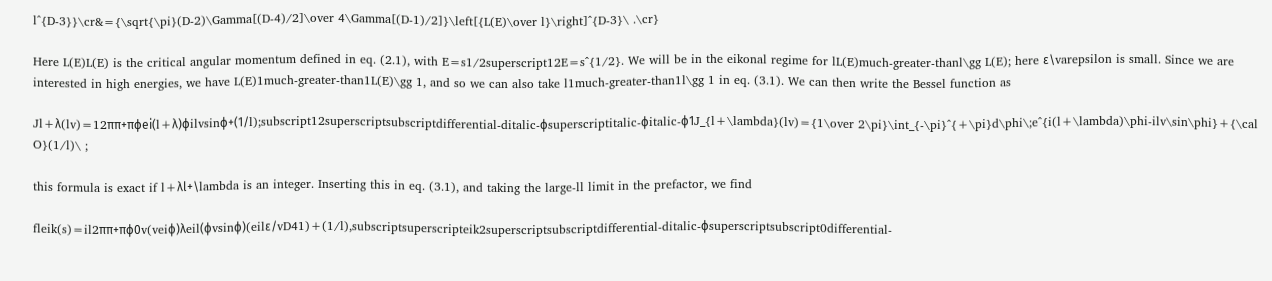l^{D-3}}\cr&={\sqrt{\pi}(D-2)\Gamma[(D-4)/2]\over 4\Gamma[(D-1)/2]}\left[{L(E)\over l}\right]^{D-3}\ .\cr}

Here L(E)L(E) is the critical angular momentum defined in eq. (2.1), with E=s1/2superscript12E=s^{1/2}. We will be in the eikonal regime for lL(E)much-greater-thanl\gg L(E); here ε\varepsilon is small. Since we are interested in high energies, we have L(E)1much-greater-than1L(E)\gg 1, and so we can also take l1much-greater-than1l\gg 1 in eq. (3.1). We can then write the Bessel function as

Jl+λ(lv)=12ππ+πϕei(l+λ)ϕilvsinϕ+(1/l);subscript12superscriptsubscriptdifferential-ditalic-ϕsuperscriptitalic-ϕitalic-ϕ1J_{l+\lambda}(lv)={1\over 2\pi}\int_{-\pi}^{+\pi}d\phi\;e^{i(l+\lambda)\phi-ilv\sin\phi}+{\cal O}(1/l)\ ;

this formula is exact if l+λl+\lambda is an integer. Inserting this in eq. (3.1), and taking the large-ll limit in the prefactor, we find

fleik(s)=il2ππ+πϕ0v(veiϕ)λeil(ϕvsinϕ)(eilε/vD41)+(1/l),subscriptsuperscripteik2superscriptsubscriptdifferential-ditalic-ϕsuperscriptsubscript0differential-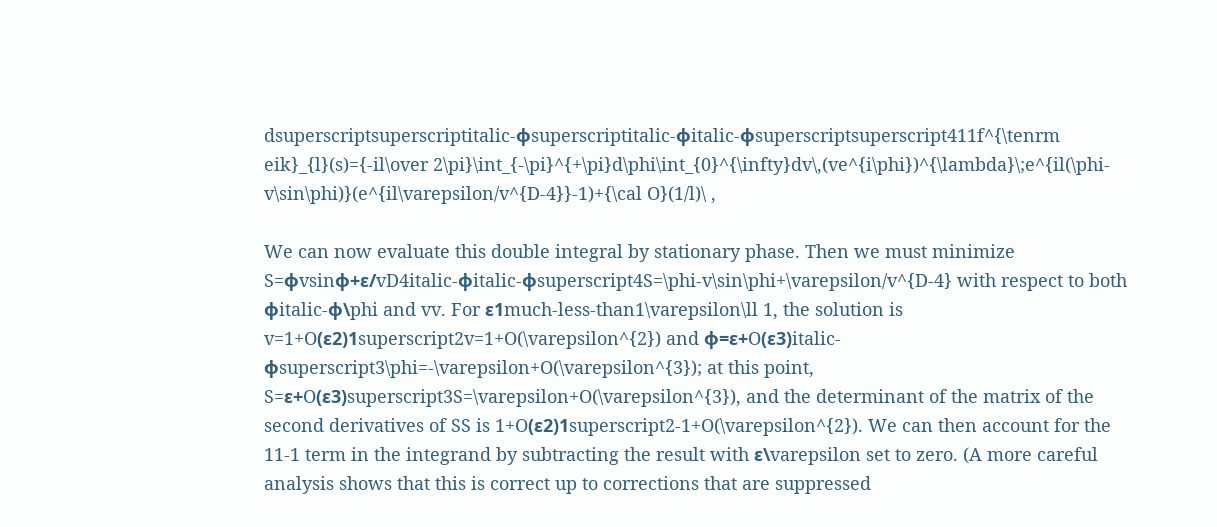dsuperscriptsuperscriptitalic-ϕsuperscriptitalic-ϕitalic-ϕsuperscriptsuperscript411f^{\tenrm eik}_{l}(s)={-il\over 2\pi}\int_{-\pi}^{+\pi}d\phi\int_{0}^{\infty}dv\,(ve^{i\phi})^{\lambda}\;e^{il(\phi-v\sin\phi)}(e^{il\varepsilon/v^{D-4}}-1)+{\cal O}(1/l)\ ,

We can now evaluate this double integral by stationary phase. Then we must minimize S=ϕvsinϕ+ε/vD4italic-ϕitalic-ϕsuperscript4S=\phi-v\sin\phi+\varepsilon/v^{D-4} with respect to both ϕitalic-ϕ\phi and vv. For ε1much-less-than1\varepsilon\ll 1, the solution is v=1+O(ε2)1superscript2v=1+O(\varepsilon^{2}) and ϕ=ε+O(ε3)italic-ϕsuperscript3\phi=-\varepsilon+O(\varepsilon^{3}); at this point, S=ε+O(ε3)superscript3S=\varepsilon+O(\varepsilon^{3}), and the determinant of the matrix of the second derivatives of SS is 1+O(ε2)1superscript2-1+O(\varepsilon^{2}). We can then account for the 11-1 term in the integrand by subtracting the result with ε\varepsilon set to zero. (A more careful analysis shows that this is correct up to corrections that are suppressed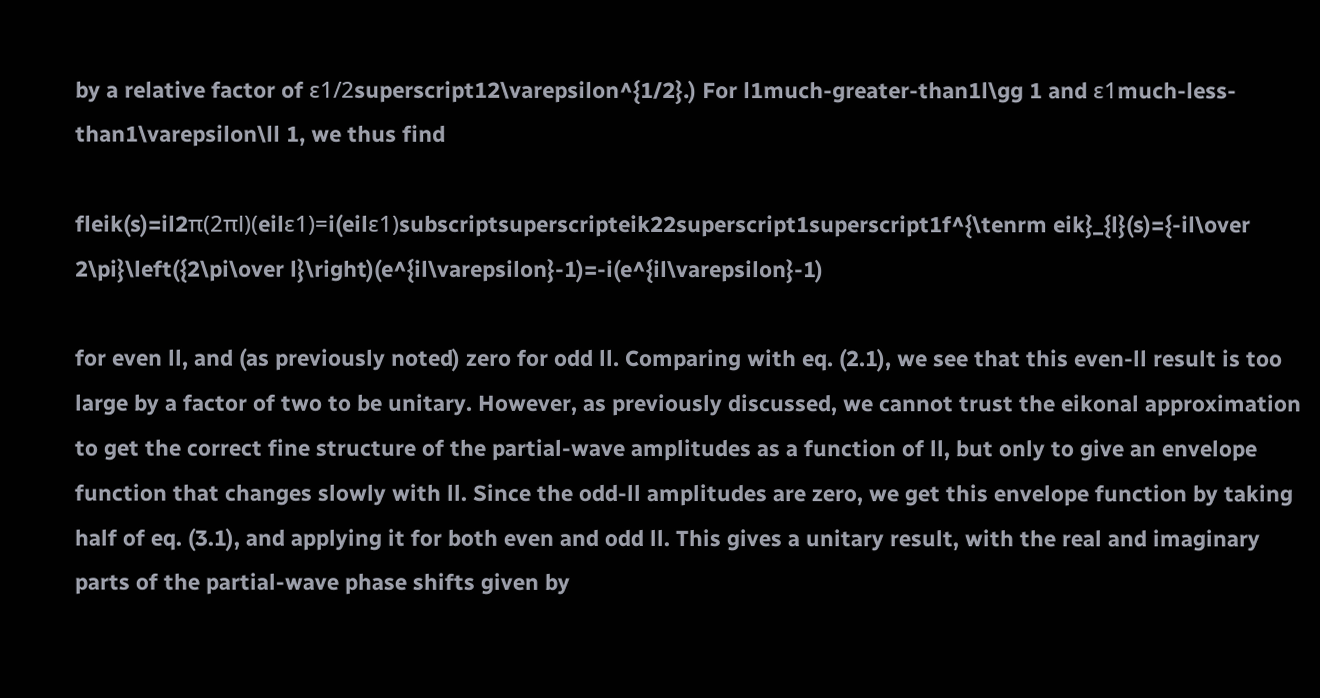by a relative factor of ε1/2superscript12\varepsilon^{1/2}.) For l1much-greater-than1l\gg 1 and ε1much-less-than1\varepsilon\ll 1, we thus find

fleik(s)=il2π(2πl)(eilε1)=i(eilε1)subscriptsuperscripteik22superscript1superscript1f^{\tenrm eik}_{l}(s)={-il\over 2\pi}\left({2\pi\over l}\right)(e^{il\varepsilon}-1)=-i(e^{il\varepsilon}-1)

for even ll, and (as previously noted) zero for odd ll. Comparing with eq. (2.1), we see that this even-ll result is too large by a factor of two to be unitary. However, as previously discussed, we cannot trust the eikonal approximation to get the correct fine structure of the partial-wave amplitudes as a function of ll, but only to give an envelope function that changes slowly with ll. Since the odd-ll amplitudes are zero, we get this envelope function by taking half of eq. (3.1), and applying it for both even and odd ll. This gives a unitary result, with the real and imaginary parts of the partial-wave phase shifts given by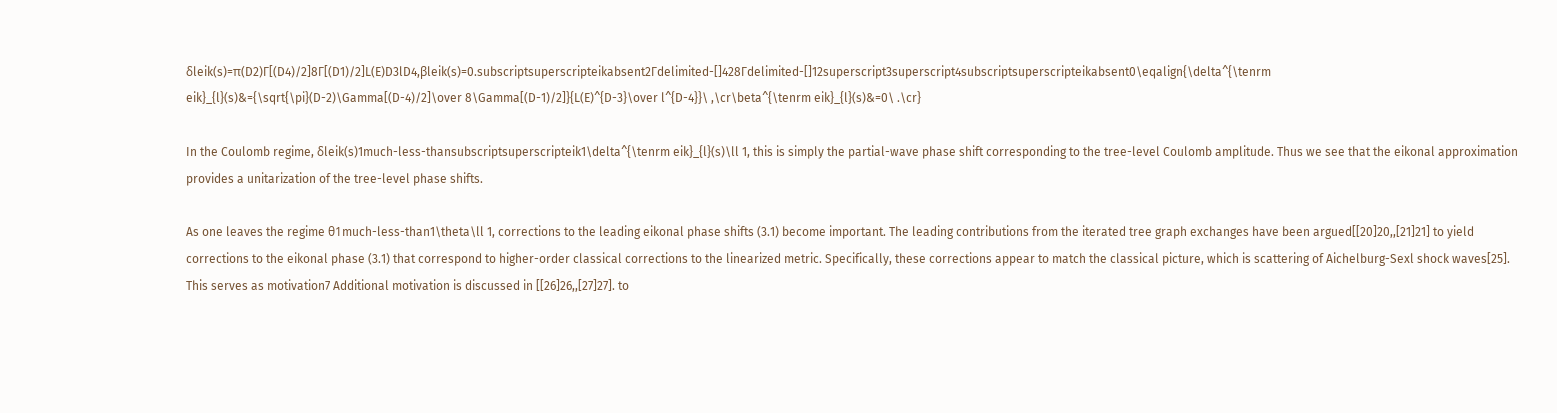δleik(s)=π(D2)Γ[(D4)/2]8Γ[(D1)/2]L(E)D3lD4,βleik(s)=0.subscriptsuperscripteikabsent2Γdelimited-[]428Γdelimited-[]12superscript3superscript4subscriptsuperscripteikabsent0\eqalign{\delta^{\tenrm eik}_{l}(s)&={\sqrt{\pi}(D-2)\Gamma[(D-4)/2]\over 8\Gamma[(D-1)/2]}{L(E)^{D-3}\over l^{D-4}}\ ,\cr\beta^{\tenrm eik}_{l}(s)&=0\ .\cr}

In the Coulomb regime, δleik(s)1much-less-thansubscriptsuperscripteik1\delta^{\tenrm eik}_{l}(s)\ll 1, this is simply the partial-wave phase shift corresponding to the tree-level Coulomb amplitude. Thus we see that the eikonal approximation provides a unitarization of the tree-level phase shifts.

As one leaves the regime θ1much-less-than1\theta\ll 1, corrections to the leading eikonal phase shifts (3.1) become important. The leading contributions from the iterated tree graph exchanges have been argued[[20]20,,[21]21] to yield corrections to the eikonal phase (3.1) that correspond to higher-order classical corrections to the linearized metric. Specifically, these corrections appear to match the classical picture, which is scattering of Aichelburg-Sexl shock waves[25]. This serves as motivation7 Additional motivation is discussed in [[26]26,,[27]27]. to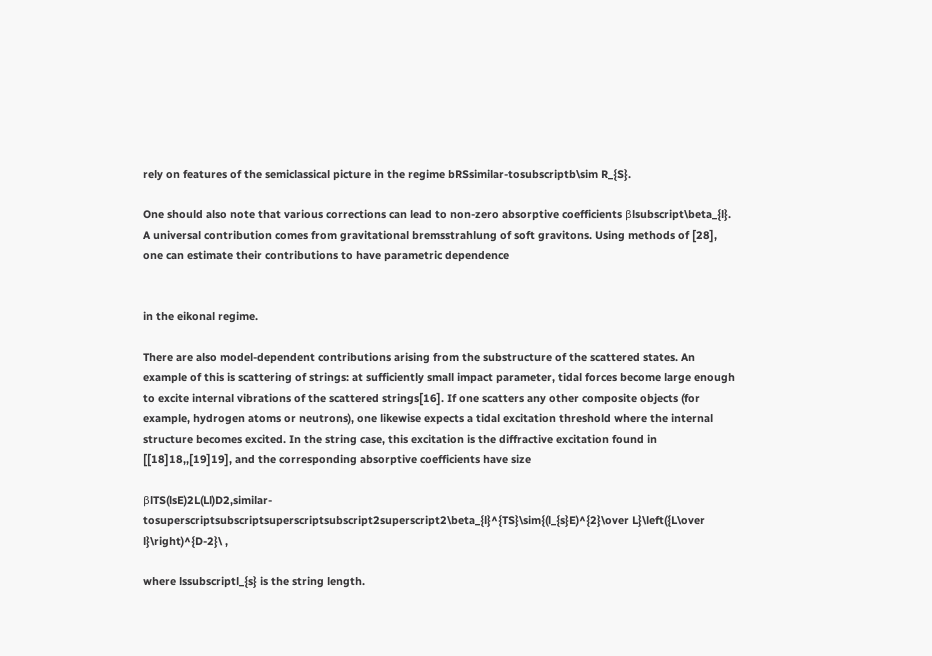rely on features of the semiclassical picture in the regime bRSsimilar-tosubscriptb\sim R_{S}.

One should also note that various corrections can lead to non-zero absorptive coefficients βlsubscript\beta_{l}. A universal contribution comes from gravitational bremsstrahlung of soft gravitons. Using methods of [28], one can estimate their contributions to have parametric dependence


in the eikonal regime.

There are also model-dependent contributions arising from the substructure of the scattered states. An example of this is scattering of strings: at sufficiently small impact parameter, tidal forces become large enough to excite internal vibrations of the scattered strings[16]. If one scatters any other composite objects (for example, hydrogen atoms or neutrons), one likewise expects a tidal excitation threshold where the internal structure becomes excited. In the string case, this excitation is the diffractive excitation found in [[18]18,,[19]19], and the corresponding absorptive coefficients have size

βlTS(lsE)2L(Ll)D2,similar-tosuperscriptsubscriptsuperscriptsubscript2superscript2\beta_{l}^{TS}\sim{(l_{s}E)^{2}\over L}\left({L\over l}\right)^{D-2}\ ,

where lssubscriptl_{s} is the string length.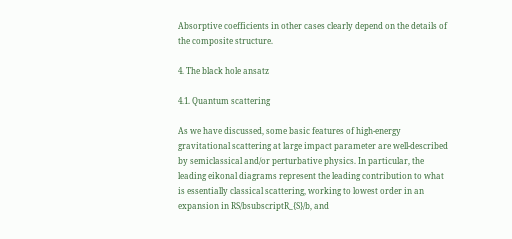Absorptive coefficients in other cases clearly depend on the details of the composite structure.

4. The black hole ansatz

4.1. Quantum scattering

As we have discussed, some basic features of high-energy gravitational scattering at large impact parameter are well-described by semiclassical and/or perturbative physics. In particular, the leading eikonal diagrams represent the leading contribution to what is essentially classical scattering, working to lowest order in an expansion in RS/bsubscriptR_{S}/b, and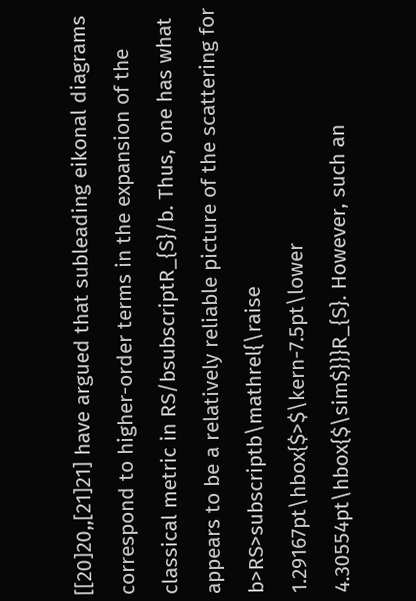[[20]20,,[21]21] have argued that subleading eikonal diagrams correspond to higher-order terms in the expansion of the classical metric in RS/bsubscriptR_{S}/b. Thus, one has what appears to be a relatively reliable picture of the scattering for b>RS>subscriptb\mathrel{\raise 1.29167pt\hbox{$>$\kern-7.5pt\lower 4.30554pt\hbox{$\sim$}}}R_{S}. However, such an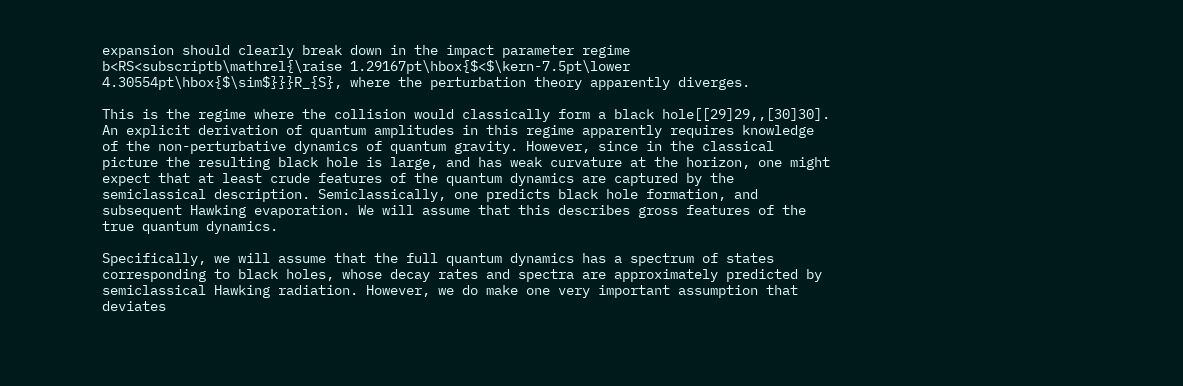expansion should clearly break down in the impact parameter regime b<RS<subscriptb\mathrel{\raise 1.29167pt\hbox{$<$\kern-7.5pt\lower 4.30554pt\hbox{$\sim$}}}R_{S}, where the perturbation theory apparently diverges.

This is the regime where the collision would classically form a black hole[[29]29,,[30]30]. An explicit derivation of quantum amplitudes in this regime apparently requires knowledge of the non-perturbative dynamics of quantum gravity. However, since in the classical picture the resulting black hole is large, and has weak curvature at the horizon, one might expect that at least crude features of the quantum dynamics are captured by the semiclassical description. Semiclassically, one predicts black hole formation, and subsequent Hawking evaporation. We will assume that this describes gross features of the true quantum dynamics.

Specifically, we will assume that the full quantum dynamics has a spectrum of states corresponding to black holes, whose decay rates and spectra are approximately predicted by semiclassical Hawking radiation. However, we do make one very important assumption that deviates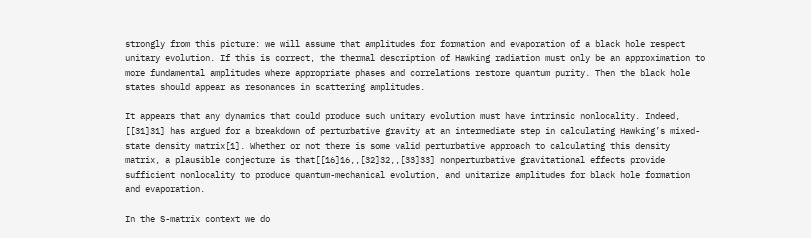strongly from this picture: we will assume that amplitudes for formation and evaporation of a black hole respect unitary evolution. If this is correct, the thermal description of Hawking radiation must only be an approximation to more fundamental amplitudes where appropriate phases and correlations restore quantum purity. Then the black hole states should appear as resonances in scattering amplitudes.

It appears that any dynamics that could produce such unitary evolution must have intrinsic nonlocality. Indeed, [[31]31] has argued for a breakdown of perturbative gravity at an intermediate step in calculating Hawking’s mixed-state density matrix[1]. Whether or not there is some valid perturbative approach to calculating this density matrix, a plausible conjecture is that[[16]16,,[32]32,,[33]33] nonperturbative gravitational effects provide sufficient nonlocality to produce quantum-mechanical evolution, and unitarize amplitudes for black hole formation and evaporation.

In the S-matrix context we do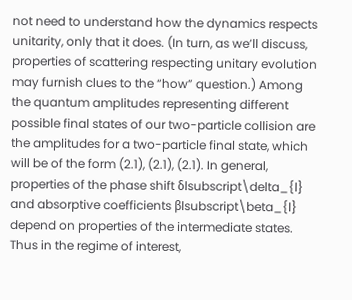not need to understand how the dynamics respects unitarity, only that it does. (In turn, as we’ll discuss, properties of scattering respecting unitary evolution may furnish clues to the “how” question.) Among the quantum amplitudes representing different possible final states of our two-particle collision are the amplitudes for a two-particle final state, which will be of the form (2.1), (2.1), (2.1). In general, properties of the phase shift δlsubscript\delta_{l} and absorptive coefficients βlsubscript\beta_{l} depend on properties of the intermediate states. Thus in the regime of interest,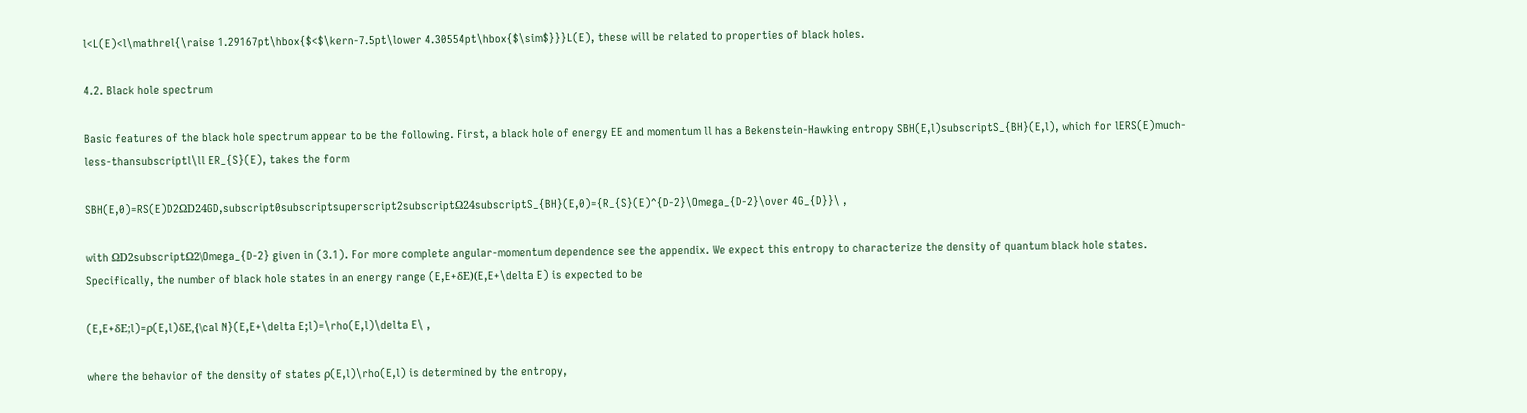l<L(E)<l\mathrel{\raise 1.29167pt\hbox{$<$\kern-7.5pt\lower 4.30554pt\hbox{$\sim$}}}L(E), these will be related to properties of black holes.

4.2. Black hole spectrum

Basic features of the black hole spectrum appear to be the following. First, a black hole of energy EE and momentum ll has a Bekenstein-Hawking entropy SBH(E,l)subscriptS_{BH}(E,l), which for lERS(E)much-less-thansubscriptl\ll ER_{S}(E), takes the form

SBH(E,0)=RS(E)D2ΩD24GD,subscript0subscriptsuperscript2subscriptΩ24subscriptS_{BH}(E,0)={R_{S}(E)^{D-2}\Omega_{D-2}\over 4G_{D}}\ ,

with ΩD2subscriptΩ2\Omega_{D-2} given in (3.1). For more complete angular-momentum dependence see the appendix. We expect this entropy to characterize the density of quantum black hole states. Specifically, the number of black hole states in an energy range (E,E+δE)(E,E+\delta E) is expected to be

(E,E+δE;l)=ρ(E,l)δE,{\cal N}(E,E+\delta E;l)=\rho(E,l)\delta E\ ,

where the behavior of the density of states ρ(E,l)\rho(E,l) is determined by the entropy,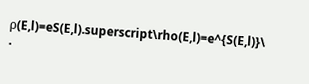ρ(E,l)=eS(E,l).superscript\rho(E,l)=e^{S(E,l)}\ .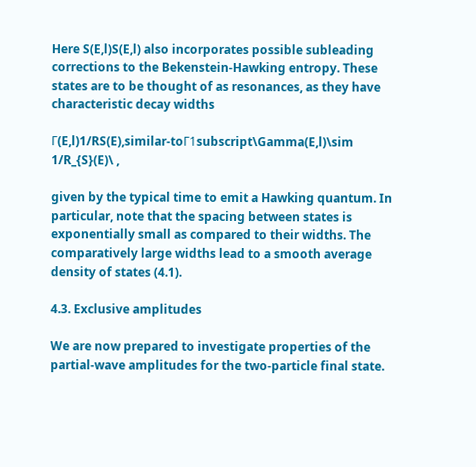Here S(E,l)S(E,l) also incorporates possible subleading corrections to the Bekenstein-Hawking entropy. These states are to be thought of as resonances, as they have characteristic decay widths

Γ(E,l)1/RS(E),similar-toΓ1subscript\Gamma(E,l)\sim 1/R_{S}(E)\ ,

given by the typical time to emit a Hawking quantum. In particular, note that the spacing between states is exponentially small as compared to their widths. The comparatively large widths lead to a smooth average density of states (4.1).

4.3. Exclusive amplitudes

We are now prepared to investigate properties of the partial-wave amplitudes for the two-particle final state.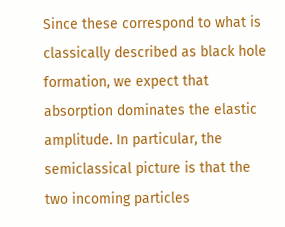Since these correspond to what is classically described as black hole formation, we expect that absorption dominates the elastic amplitude. In particular, the semiclassical picture is that the two incoming particles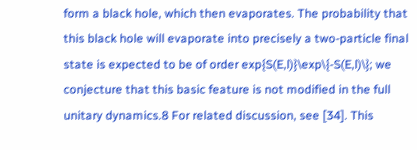form a black hole, which then evaporates. The probability that this black hole will evaporate into precisely a two-particle final state is expected to be of order exp{S(E,l)}\exp\{-S(E,l)\}; we conjecture that this basic feature is not modified in the full unitary dynamics.8 For related discussion, see [34]. This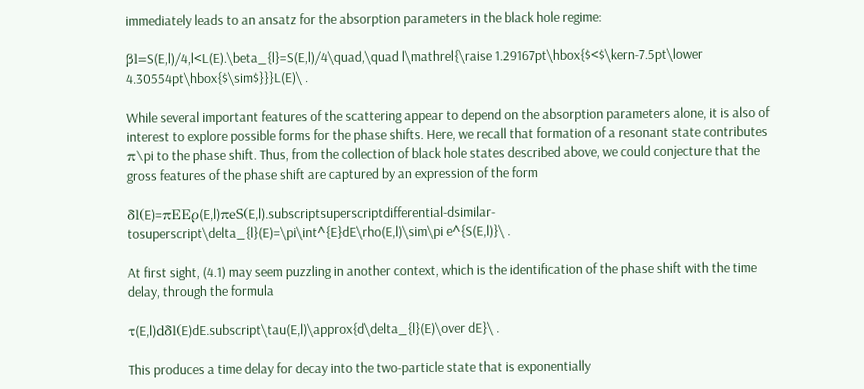immediately leads to an ansatz for the absorption parameters in the black hole regime:

βl=S(E,l)/4,l<L(E).\beta_{l}=S(E,l)/4\quad,\quad l\mathrel{\raise 1.29167pt\hbox{$<$\kern-7.5pt\lower 4.30554pt\hbox{$\sim$}}}L(E)\ .

While several important features of the scattering appear to depend on the absorption parameters alone, it is also of interest to explore possible forms for the phase shifts. Here, we recall that formation of a resonant state contributes π\pi to the phase shift. Thus, from the collection of black hole states described above, we could conjecture that the gross features of the phase shift are captured by an expression of the form

δl(E)=πEEρ(E,l)πeS(E,l).subscriptsuperscriptdifferential-dsimilar-tosuperscript\delta_{l}(E)=\pi\int^{E}dE\rho(E,l)\sim\pi e^{S(E,l)}\ .

At first sight, (4.1) may seem puzzling in another context, which is the identification of the phase shift with the time delay, through the formula

τ(E,l)dδl(E)dE.subscript\tau(E,l)\approx{d\delta_{l}(E)\over dE}\ .

This produces a time delay for decay into the two-particle state that is exponentially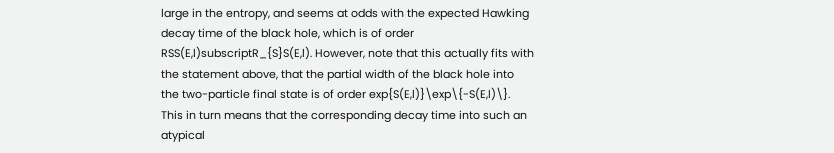large in the entropy, and seems at odds with the expected Hawking decay time of the black hole, which is of order RSS(E,l)subscriptR_{S}S(E,l). However, note that this actually fits with the statement above, that the partial width of the black hole into the two-particle final state is of order exp{S(E,l)}\exp\{-S(E,l)\}. This in turn means that the corresponding decay time into such an atypical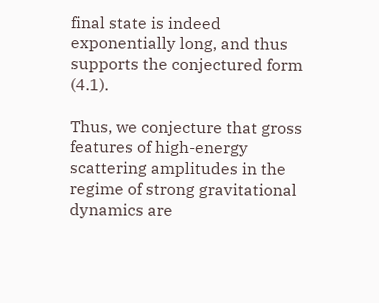final state is indeed exponentially long, and thus supports the conjectured form (4.1).

Thus, we conjecture that gross features of high-energy scattering amplitudes in the regime of strong gravitational dynamics are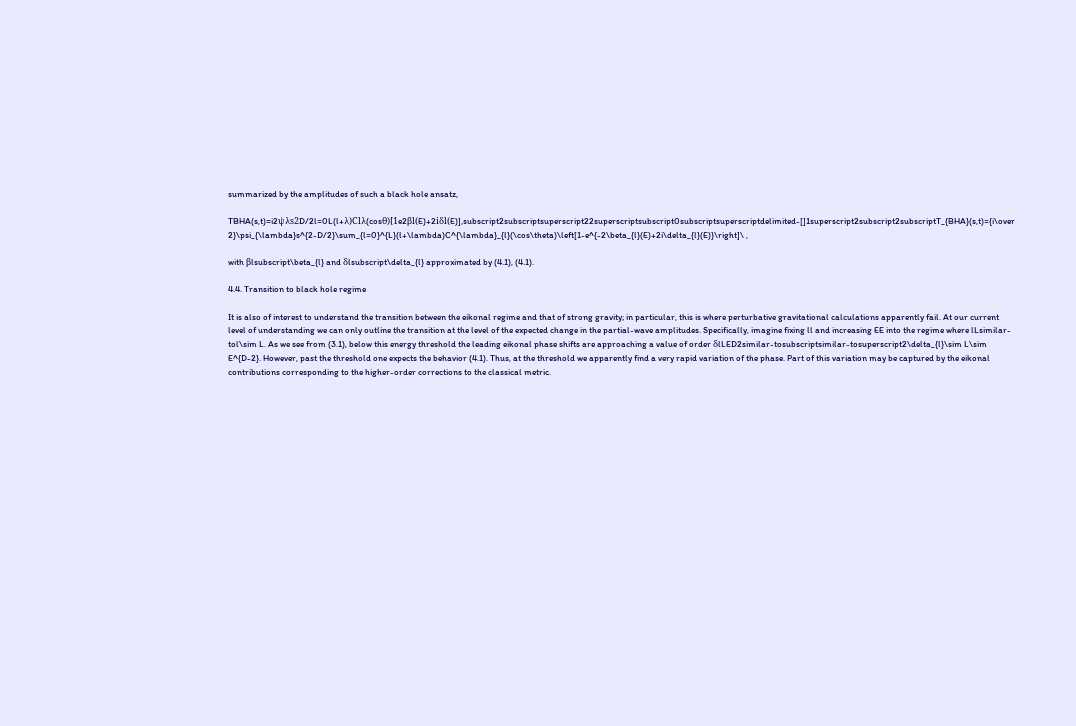summarized by the amplitudes of such a black hole ansatz,

TBHA(s,t)=i2ψλs2D/2l=0L(l+λ)Clλ(cosθ)[1e2βl(E)+2iδl(E)],subscript2subscriptsuperscript22superscriptsubscript0subscriptsuperscriptdelimited-[]1superscript2subscript2subscriptT_{BHA}(s,t)={i\over 2}\psi_{\lambda}s^{2-D/2}\sum_{l=0}^{L}(l+\lambda)C^{\lambda}_{l}(\cos\theta)\left[1-e^{-2\beta_{l}(E)+2i\delta_{l}(E)}\right]\ ,

with βlsubscript\beta_{l} and δlsubscript\delta_{l} approximated by (4.1), (4.1).

4.4. Transition to black hole regime

It is also of interest to understand the transition between the eikonal regime and that of strong gravity; in particular, this is where perturbative gravitational calculations apparently fail. At our current level of understanding we can only outline the transition at the level of the expected change in the partial-wave amplitudes. Specifically, imagine fixing ll and increasing EE into the regime where lLsimilar-tol\sim L. As we see from (3.1), below this energy threshold the leading eikonal phase shifts are approaching a value of order δlLED2similar-tosubscriptsimilar-tosuperscript2\delta_{l}\sim L\sim E^{D-2}. However, past the threshold one expects the behavior (4.1). Thus, at the threshold we apparently find a very rapid variation of the phase. Part of this variation may be captured by the eikonal contributions corresponding to the higher-order corrections to the classical metric.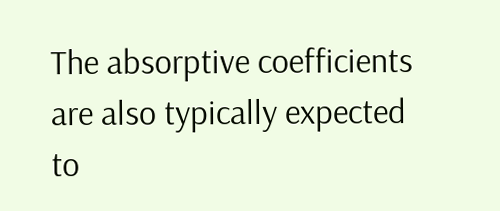The absorptive coefficients are also typically expected to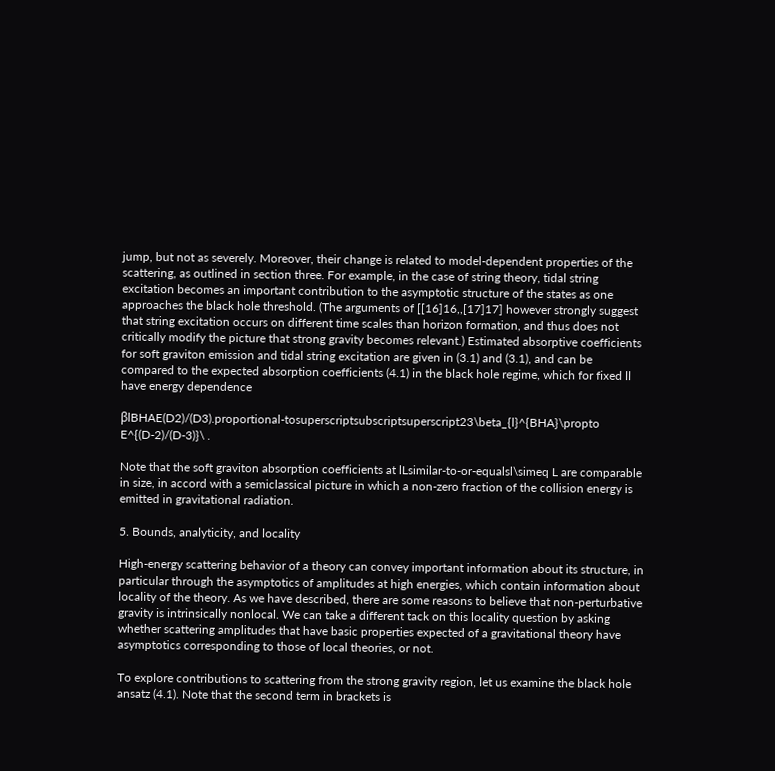jump, but not as severely. Moreover, their change is related to model-dependent properties of the scattering, as outlined in section three. For example, in the case of string theory, tidal string excitation becomes an important contribution to the asymptotic structure of the states as one approaches the black hole threshold. (The arguments of [[16]16,,[17]17] however strongly suggest that string excitation occurs on different time scales than horizon formation, and thus does not critically modify the picture that strong gravity becomes relevant.) Estimated absorptive coefficients for soft graviton emission and tidal string excitation are given in (3.1) and (3.1), and can be compared to the expected absorption coefficients (4.1) in the black hole regime, which for fixed ll have energy dependence

βlBHAE(D2)/(D3).proportional-tosuperscriptsubscriptsuperscript23\beta_{l}^{BHA}\propto E^{(D-2)/(D-3)}\ .

Note that the soft graviton absorption coefficients at lLsimilar-to-or-equalsl\simeq L are comparable in size, in accord with a semiclassical picture in which a non-zero fraction of the collision energy is emitted in gravitational radiation.

5. Bounds, analyticity, and locality

High-energy scattering behavior of a theory can convey important information about its structure, in particular through the asymptotics of amplitudes at high energies, which contain information about locality of the theory. As we have described, there are some reasons to believe that non-perturbative gravity is intrinsically nonlocal. We can take a different tack on this locality question by asking whether scattering amplitudes that have basic properties expected of a gravitational theory have asymptotics corresponding to those of local theories, or not.

To explore contributions to scattering from the strong gravity region, let us examine the black hole ansatz (4.1). Note that the second term in brackets is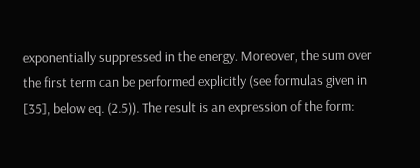exponentially suppressed in the energy. Moreover, the sum over the first term can be performed explicitly (see formulas given in [35], below eq. (2.5)). The result is an expression of the form: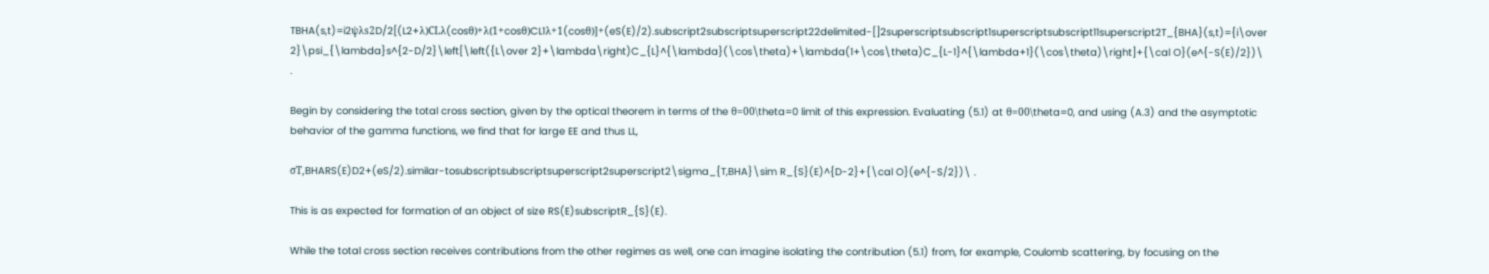TBHA(s,t)=i2ψλs2D/2[(L2+λ)CLλ(cosθ)+λ(1+cosθ)CL1λ+1(cosθ)]+(eS(E)/2).subscript2subscriptsuperscript22delimited-[]2superscriptsubscript1superscriptsubscript11superscript2T_{BHA}(s,t)={i\over 2}\psi_{\lambda}s^{2-D/2}\left[\left({L\over 2}+\lambda\right)C_{L}^{\lambda}(\cos\theta)+\lambda(1+\cos\theta)C_{L-1}^{\lambda+1}(\cos\theta)\right]+{\cal O}(e^{-S(E)/2})\ .

Begin by considering the total cross section, given by the optical theorem in terms of the θ=00\theta=0 limit of this expression. Evaluating (5.1) at θ=00\theta=0, and using (A.3) and the asymptotic behavior of the gamma functions, we find that for large EE and thus LL,

σT,BHARS(E)D2+(eS/2).similar-tosubscriptsubscriptsuperscript2superscript2\sigma_{T,BHA}\sim R_{S}(E)^{D-2}+{\cal O}(e^{-S/2})\ .

This is as expected for formation of an object of size RS(E)subscriptR_{S}(E).

While the total cross section receives contributions from the other regimes as well, one can imagine isolating the contribution (5.1) from, for example, Coulomb scattering, by focusing on the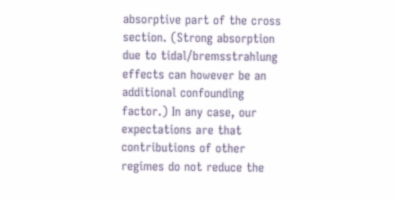absorptive part of the cross section. (Strong absorption due to tidal/bremsstrahlung effects can however be an additional confounding factor.) In any case, our expectations are that contributions of other regimes do not reduce the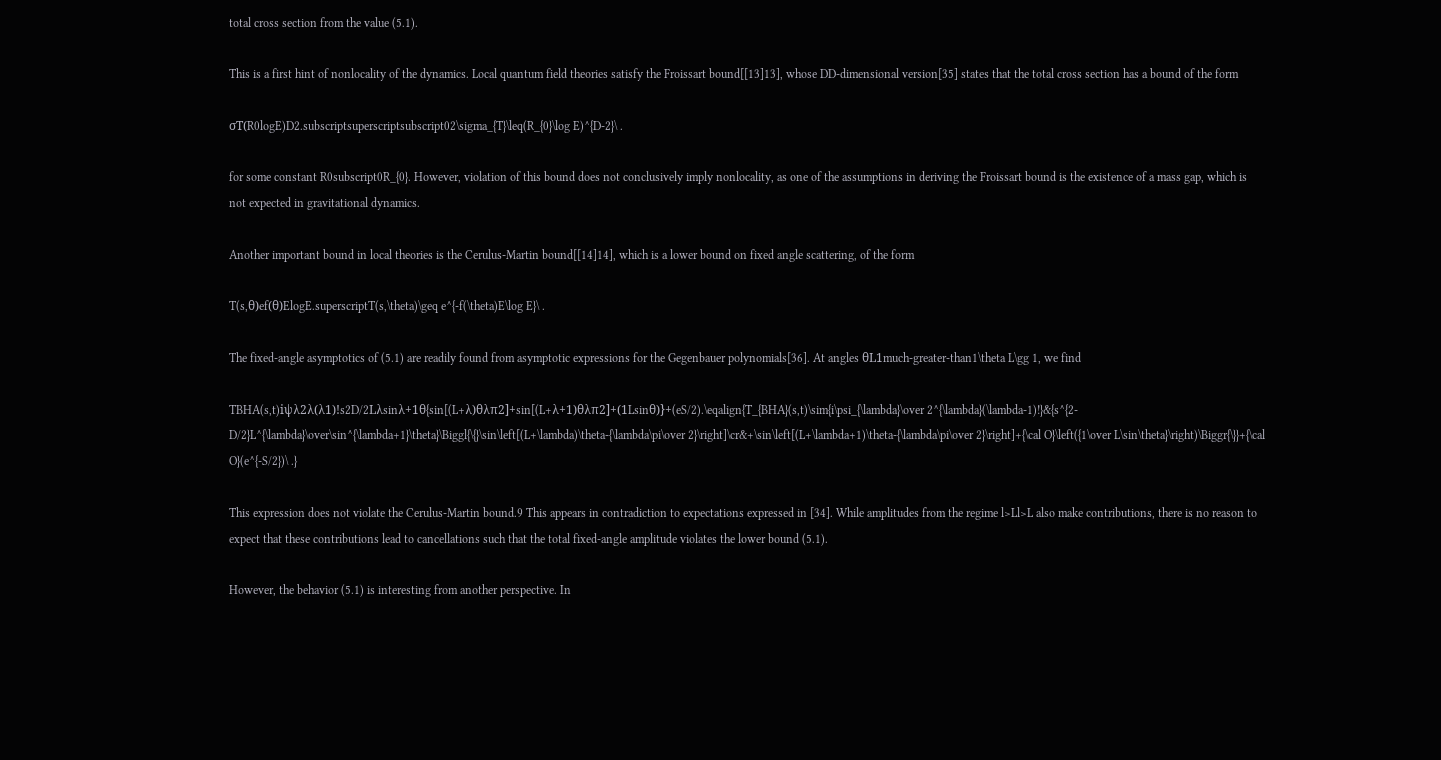total cross section from the value (5.1).

This is a first hint of nonlocality of the dynamics. Local quantum field theories satisfy the Froissart bound[[13]13], whose DD-dimensional version[35] states that the total cross section has a bound of the form

σT(R0logE)D2.subscriptsuperscriptsubscript02\sigma_{T}\leq(R_{0}\log E)^{D-2}\ .

for some constant R0subscript0R_{0}. However, violation of this bound does not conclusively imply nonlocality, as one of the assumptions in deriving the Froissart bound is the existence of a mass gap, which is not expected in gravitational dynamics.

Another important bound in local theories is the Cerulus-Martin bound[[14]14], which is a lower bound on fixed angle scattering, of the form

T(s,θ)ef(θ)ElogE.superscriptT(s,\theta)\geq e^{-f(\theta)E\log E}\ .

The fixed-angle asymptotics of (5.1) are readily found from asymptotic expressions for the Gegenbauer polynomials[36]. At angles θL1much-greater-than1\theta L\gg 1, we find

TBHA(s,t)iψλ2λ(λ1)!s2D/2Lλsinλ+1θ{sin[(L+λ)θλπ2]+sin[(L+λ+1)θλπ2]+(1Lsinθ)}+(eS/2).\eqalign{T_{BHA}(s,t)\sim{i\psi_{\lambda}\over 2^{\lambda}(\lambda-1)!}&{s^{2-D/2}L^{\lambda}\over\sin^{\lambda+1}\theta}\Biggl{\{}\sin\left[(L+\lambda)\theta-{\lambda\pi\over 2}\right]\cr&+\sin\left[(L+\lambda+1)\theta-{\lambda\pi\over 2}\right]+{\cal O}\left({1\over L\sin\theta}\right)\Biggr{\}}+{\cal O}(e^{-S/2})\ .}

This expression does not violate the Cerulus-Martin bound.9 This appears in contradiction to expectations expressed in [34]. While amplitudes from the regime l>Ll>L also make contributions, there is no reason to expect that these contributions lead to cancellations such that the total fixed-angle amplitude violates the lower bound (5.1).

However, the behavior (5.1) is interesting from another perspective. In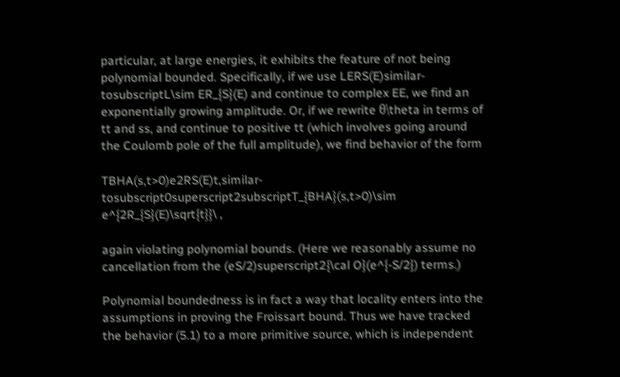particular, at large energies, it exhibits the feature of not being polynomial bounded. Specifically, if we use LERS(E)similar-tosubscriptL\sim ER_{S}(E) and continue to complex EE, we find an exponentially growing amplitude. Or, if we rewrite θ\theta in terms of tt and ss, and continue to positive tt (which involves going around the Coulomb pole of the full amplitude), we find behavior of the form

TBHA(s,t>0)e2RS(E)t,similar-tosubscript0superscript2subscriptT_{BHA}(s,t>0)\sim e^{2R_{S}(E)\sqrt{t}}\ ,

again violating polynomial bounds. (Here we reasonably assume no cancellation from the (eS/2)superscript2{\cal O}(e^{-S/2}) terms.)

Polynomial boundedness is in fact a way that locality enters into the assumptions in proving the Froissart bound. Thus we have tracked the behavior (5.1) to a more primitive source, which is independent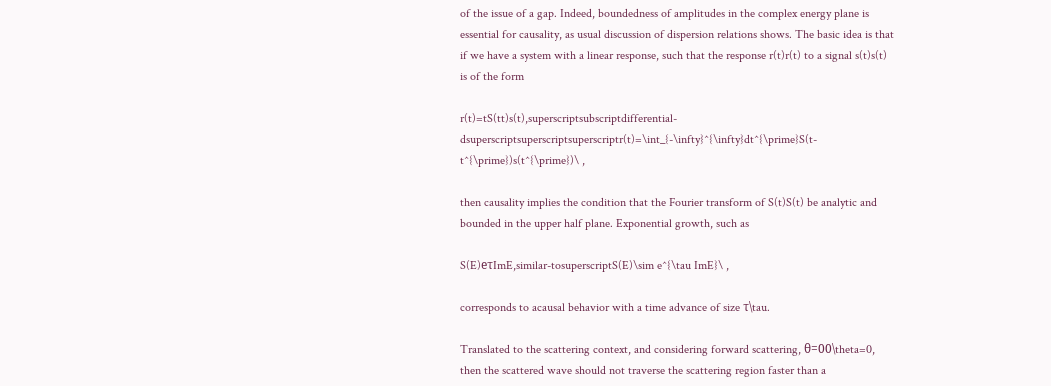of the issue of a gap. Indeed, boundedness of amplitudes in the complex energy plane is essential for causality, as usual discussion of dispersion relations shows. The basic idea is that if we have a system with a linear response, such that the response r(t)r(t) to a signal s(t)s(t) is of the form

r(t)=tS(tt)s(t),superscriptsubscriptdifferential-dsuperscriptsuperscriptsuperscriptr(t)=\int_{-\infty}^{\infty}dt^{\prime}S(t-t^{\prime})s(t^{\prime})\ ,

then causality implies the condition that the Fourier transform of S(t)S(t) be analytic and bounded in the upper half plane. Exponential growth, such as

S(E)eτImE,similar-tosuperscriptS(E)\sim e^{\tau ImE}\ ,

corresponds to acausal behavior with a time advance of size τ\tau.

Translated to the scattering context, and considering forward scattering, θ=00\theta=0, then the scattered wave should not traverse the scattering region faster than a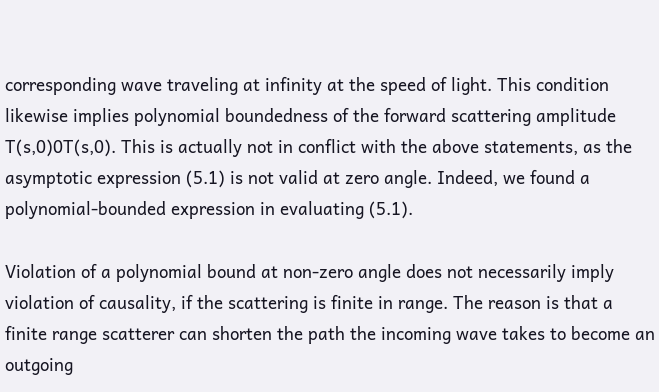corresponding wave traveling at infinity at the speed of light. This condition likewise implies polynomial boundedness of the forward scattering amplitude T(s,0)0T(s,0). This is actually not in conflict with the above statements, as the asymptotic expression (5.1) is not valid at zero angle. Indeed, we found a polynomial-bounded expression in evaluating (5.1).

Violation of a polynomial bound at non-zero angle does not necessarily imply violation of causality, if the scattering is finite in range. The reason is that a finite range scatterer can shorten the path the incoming wave takes to become an outgoing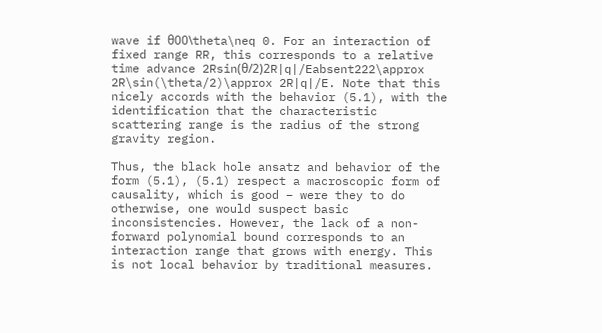wave if θ00\theta\neq 0. For an interaction of fixed range RR, this corresponds to a relative time advance 2Rsin(θ/2)2R|q|/Eabsent222\approx 2R\sin(\theta/2)\approx 2R|q|/E. Note that this nicely accords with the behavior (5.1), with the identification that the characteristic scattering range is the radius of the strong gravity region.

Thus, the black hole ansatz and behavior of the form (5.1), (5.1) respect a macroscopic form of causality, which is good – were they to do otherwise, one would suspect basic inconsistencies. However, the lack of a non-forward polynomial bound corresponds to an interaction range that grows with energy. This is not local behavior by traditional measures.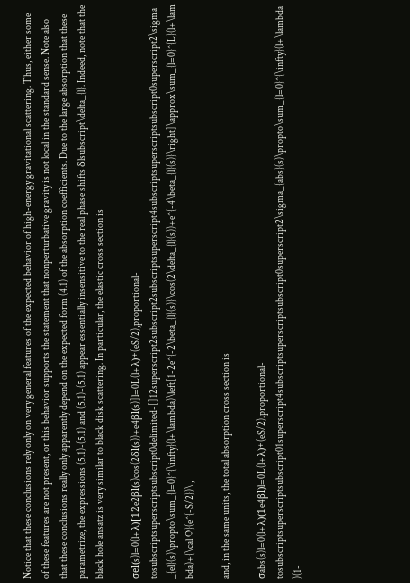Notice that these conclusions rely only on very general features of the expected behavior of high-energy gravitational scattering. Thus, either some of these features are not present, or this behavior supports the statement that nonperturbative gravity is not local in the standard sense. Note also that these conclusions really only apparently depend on the expected form (4.1) of the absorption coefficients. Due to the large absorption that these parametrize, the expressions (5.1)-(5.1) and (5.1)-(5.1) appear essentially insensitive to the real phase shifts δlsubscript\delta_{l}. Indeed, note that the black hole ansatz is very similar to black disk scattering. In particular, the elastic cross section is

σel(s)l=0(l+λ)[12e2βl(s)cos(2δl(s))+e4βl(s)]l=0L(l+λ)+(eS/2),proportional-tosubscriptsuperscriptsubscript0delimited-[]12superscript2subscript2subscriptsuperscript4subscriptsuperscriptsubscript0superscript2\sigma_{el}(s)\propto\sum_{l=0}^{\infty}(l+\lambda)\left[1-2e^{-2\beta_{l}(s)}\cos(2\delta_{l}(s))+e^{-4\beta_{l}(s)}\right]\approx\sum_{l=0}^{L}(l+\lambda)+{\cal O}(e^{-S/2})\ ,

and, in the same units, the total absorption cross section is

σabs(s)l=0(l+λ)(1e4βl)l=0L(l+λ)+(eS/2).proportional-tosubscriptsuperscriptsubscript01superscript4subscriptsuperscriptsubscript0superscript2\sigma_{abs}(s)\propto\sum_{l=0}^{\infty}(l+\lambda)(1-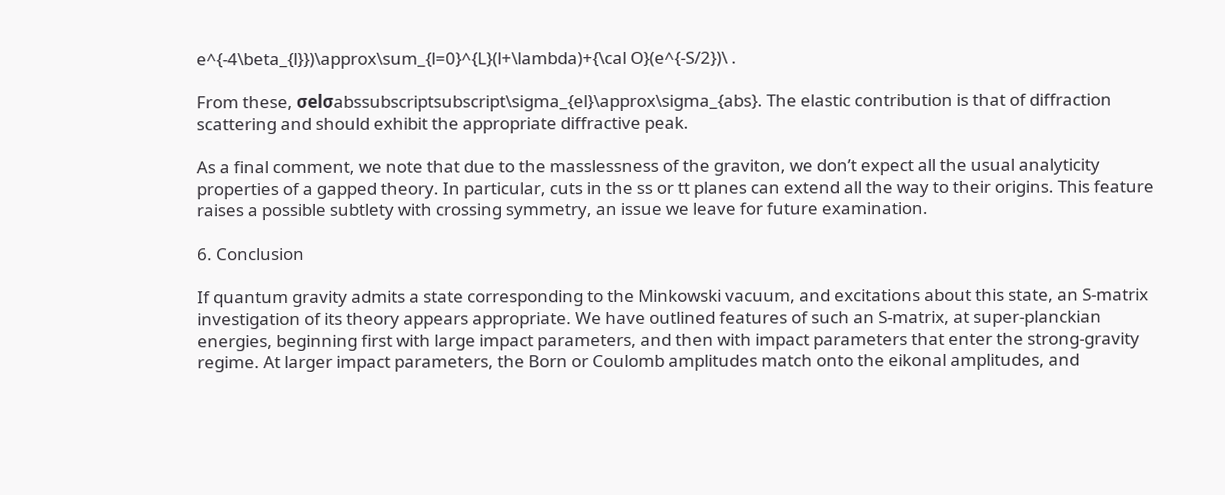e^{-4\beta_{l}})\approx\sum_{l=0}^{L}(l+\lambda)+{\cal O}(e^{-S/2})\ .

From these, σelσabssubscriptsubscript\sigma_{el}\approx\sigma_{abs}. The elastic contribution is that of diffraction scattering and should exhibit the appropriate diffractive peak.

As a final comment, we note that due to the masslessness of the graviton, we don’t expect all the usual analyticity properties of a gapped theory. In particular, cuts in the ss or tt planes can extend all the way to their origins. This feature raises a possible subtlety with crossing symmetry, an issue we leave for future examination.

6. Conclusion

If quantum gravity admits a state corresponding to the Minkowski vacuum, and excitations about this state, an S-matrix investigation of its theory appears appropriate. We have outlined features of such an S-matrix, at super-planckian energies, beginning first with large impact parameters, and then with impact parameters that enter the strong-gravity regime. At larger impact parameters, the Born or Coulomb amplitudes match onto the eikonal amplitudes, and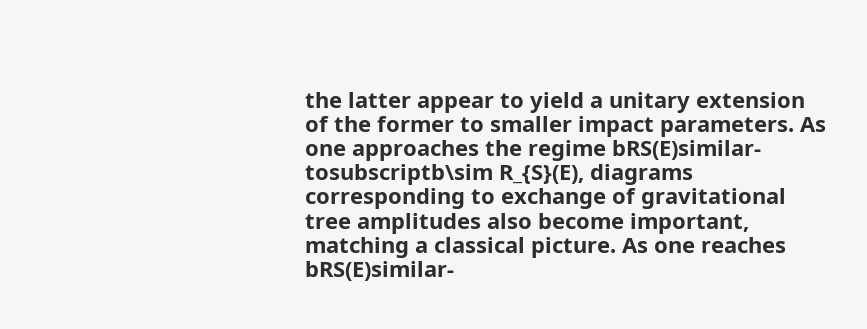the latter appear to yield a unitary extension of the former to smaller impact parameters. As one approaches the regime bRS(E)similar-tosubscriptb\sim R_{S}(E), diagrams corresponding to exchange of gravitational tree amplitudes also become important, matching a classical picture. As one reaches bRS(E)similar-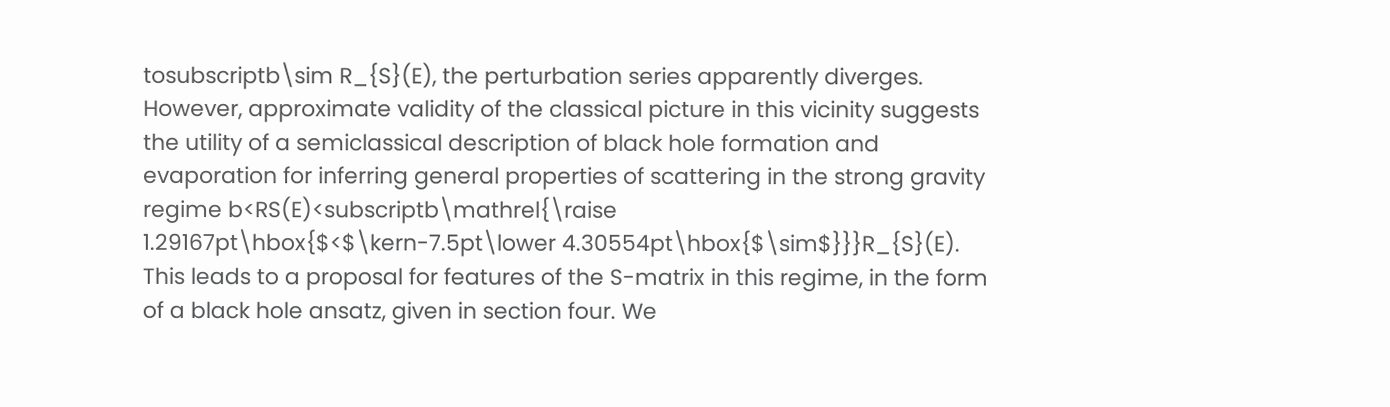tosubscriptb\sim R_{S}(E), the perturbation series apparently diverges. However, approximate validity of the classical picture in this vicinity suggests the utility of a semiclassical description of black hole formation and evaporation for inferring general properties of scattering in the strong gravity regime b<RS(E)<subscriptb\mathrel{\raise 1.29167pt\hbox{$<$\kern-7.5pt\lower 4.30554pt\hbox{$\sim$}}}R_{S}(E). This leads to a proposal for features of the S-matrix in this regime, in the form of a black hole ansatz, given in section four. We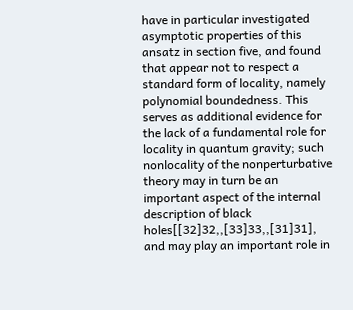have in particular investigated asymptotic properties of this ansatz in section five, and found that appear not to respect a standard form of locality, namely polynomial boundedness. This serves as additional evidence for the lack of a fundamental role for locality in quantum gravity; such nonlocality of the nonperturbative theory may in turn be an important aspect of the internal description of black holes[[32]32,,[33]33,,[31]31], and may play an important role in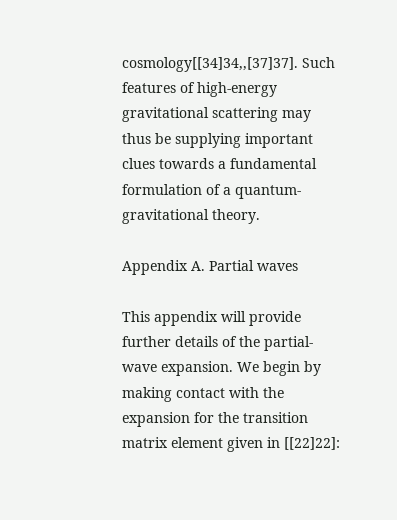cosmology[[34]34,,[37]37]. Such features of high-energy gravitational scattering may thus be supplying important clues towards a fundamental formulation of a quantum-gravitational theory.

Appendix A. Partial waves

This appendix will provide further details of the partial-wave expansion. We begin by making contact with the expansion for the transition matrix element given in [[22]22]: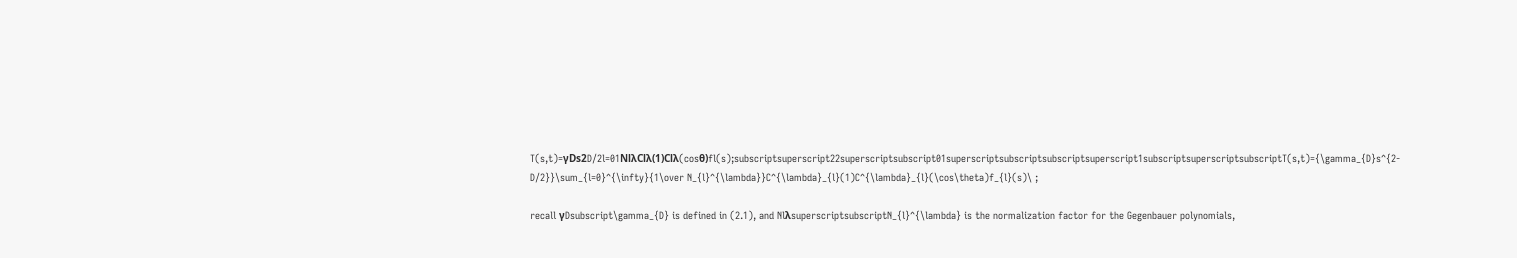T(s,t)=γDs2D/2l=01NlλClλ(1)Clλ(cosθ)fl(s);subscriptsuperscript22superscriptsubscript01superscriptsubscriptsubscriptsuperscript1subscriptsuperscriptsubscriptT(s,t)={\gamma_{D}s^{2-D/2}}\sum_{l=0}^{\infty}{1\over N_{l}^{\lambda}}C^{\lambda}_{l}(1)C^{\lambda}_{l}(\cos\theta)f_{l}(s)\ ;

recall γDsubscript\gamma_{D} is defined in (2.1), and NlλsuperscriptsubscriptN_{l}^{\lambda} is the normalization factor for the Gegenbauer polynomials,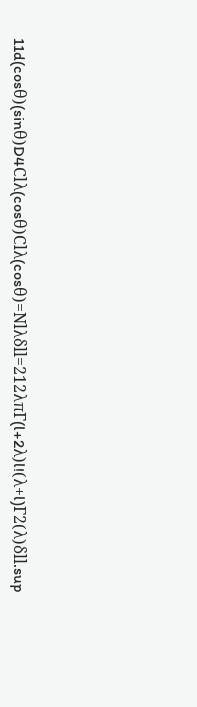11d(cosθ)(sinθ)D4Clλ(cosθ)Clλ(cosθ)=Nlλδll=212λπΓ(l+2λ)l!(λ+l)Γ2(λ)δll.sup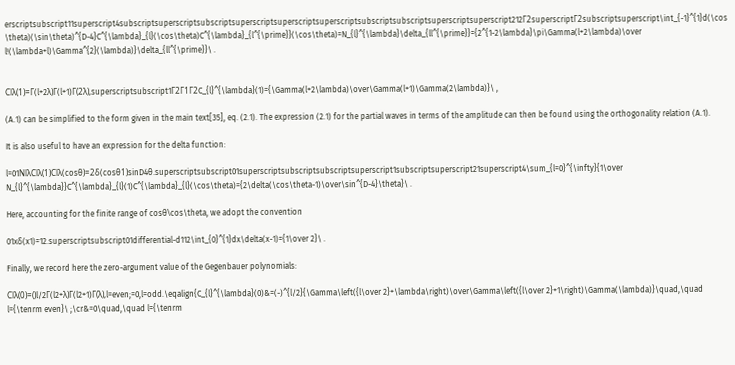erscriptsubscript11superscript4subscriptsuperscriptsubscriptsuperscriptsuperscriptsuperscriptsubscriptsubscriptsuperscriptsuperscript212Γ2superscriptΓ2subscriptsuperscript\int_{-1}^{1}d(\cos\theta)(\sin\theta)^{D-4}C^{\lambda}_{l}(\cos\theta)C^{\lambda}_{l^{\prime}}(\cos\theta)=N_{l}^{\lambda}\delta_{ll^{\prime}}={2^{1-2\lambda}\pi\Gamma(l+2\lambda)\over l!(\lambda+l)\Gamma^{2}(\lambda)}\delta_{ll^{\prime}}\ .


Clλ(1)=Γ(l+2λ)Γ(l+1)Γ(2λ),superscriptsubscript1Γ2Γ1Γ2C_{l}^{\lambda}(1)={\Gamma(l+2\lambda)\over\Gamma(l+1)\Gamma(2\lambda)}\ ,

(A.1) can be simplified to the form given in the main text[35], eq. (2.1). The expression (2.1) for the partial waves in terms of the amplitude can then be found using the orthogonality relation (A.1).

It is also useful to have an expression for the delta function:

l=01NlλClλ(1)Clλ(cosθ)=2δ(cosθ1)sinD4θ.superscriptsubscript01superscriptsubscriptsubscriptsuperscript1subscriptsuperscript21superscript4\sum_{l=0}^{\infty}{1\over N_{l}^{\lambda}}C^{\lambda}_{l}(1)C^{\lambda}_{l}(\cos\theta)={2\delta(\cos\theta-1)\over\sin^{D-4}\theta}\ .

Here, accounting for the finite range of cosθ\cos\theta, we adopt the convention

01xδ(x1)=12.superscriptsubscript01differential-d112\int_{0}^{1}dx\delta(x-1)={1\over 2}\ .

Finally, we record here the zero-argument value of the Gegenbauer polynomials:

Clλ(0)=()l/2Γ(l2+λ)Γ(l2+1)Γ(λ),l=even;=0,l=odd.\eqalign{C_{l}^{\lambda}(0)&=(-)^{l/2}{\Gamma\left({l\over 2}+\lambda\right)\over\Gamma\left({l\over 2}+1\right)\Gamma(\lambda)}\quad,\quad l={\tenrm even}\ ;\cr&=0\quad,\quad l={\tenrm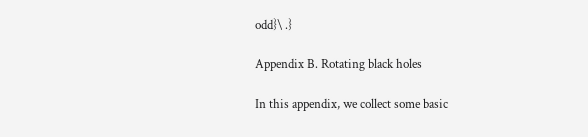odd}\ .}

Appendix B. Rotating black holes

In this appendix, we collect some basic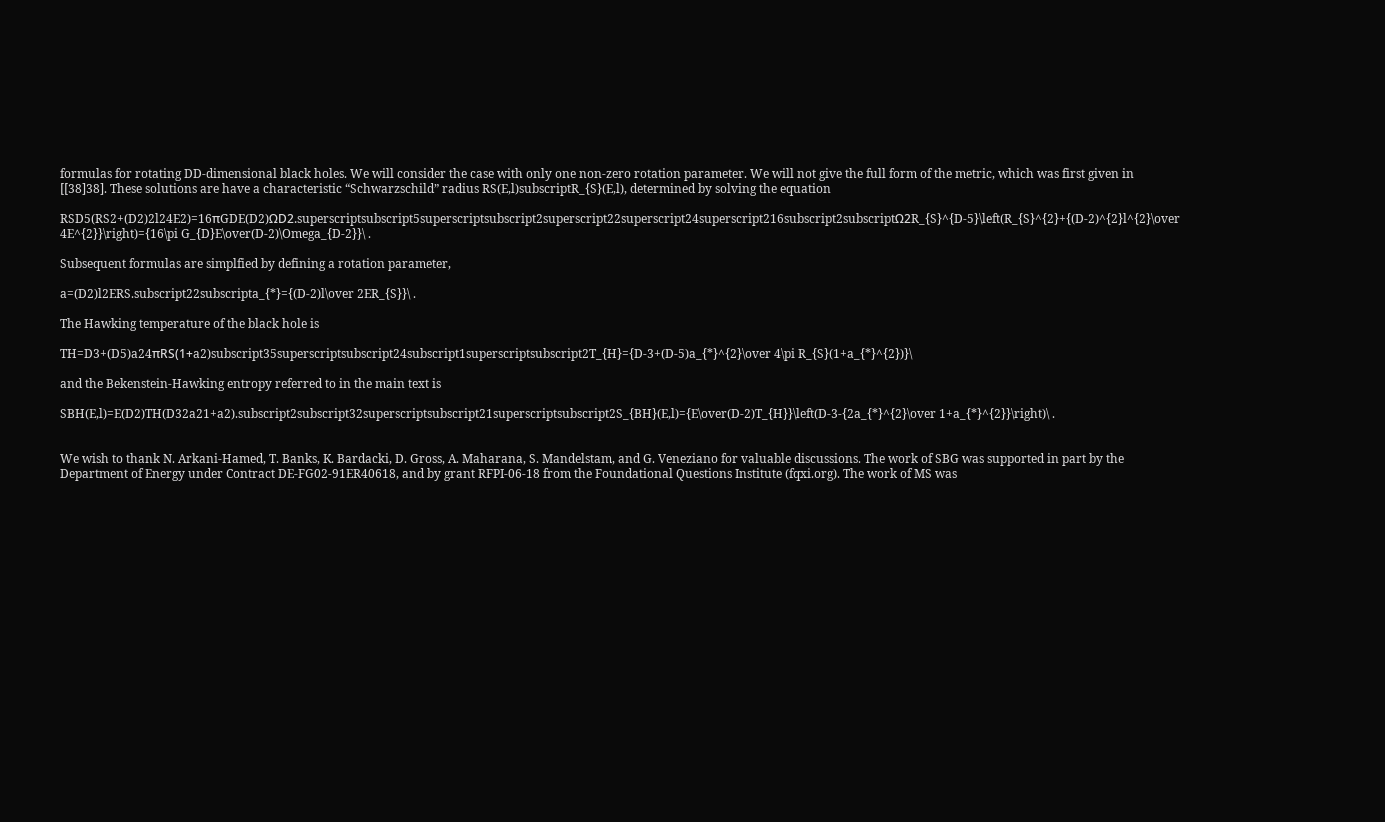formulas for rotating DD-dimensional black holes. We will consider the case with only one non-zero rotation parameter. We will not give the full form of the metric, which was first given in [[38]38]. These solutions are have a characteristic “Schwarzschild” radius RS(E,l)subscriptR_{S}(E,l), determined by solving the equation

RSD5(RS2+(D2)2l24E2)=16πGDE(D2)ΩD2.superscriptsubscript5superscriptsubscript2superscript22superscript24superscript216subscript2subscriptΩ2R_{S}^{D-5}\left(R_{S}^{2}+{(D-2)^{2}l^{2}\over 4E^{2}}\right)={16\pi G_{D}E\over(D-2)\Omega_{D-2}}\ .

Subsequent formulas are simplfied by defining a rotation parameter,

a=(D2)l2ERS.subscript22subscripta_{*}={(D-2)l\over 2ER_{S}}\ .

The Hawking temperature of the black hole is

TH=D3+(D5)a24πRS(1+a2)subscript35superscriptsubscript24subscript1superscriptsubscript2T_{H}={D-3+(D-5)a_{*}^{2}\over 4\pi R_{S}(1+a_{*}^{2})}\

and the Bekenstein-Hawking entropy referred to in the main text is

SBH(E,l)=E(D2)TH(D32a21+a2).subscript2subscript32superscriptsubscript21superscriptsubscript2S_{BH}(E,l)={E\over(D-2)T_{H}}\left(D-3-{2a_{*}^{2}\over 1+a_{*}^{2}}\right)\ .


We wish to thank N. Arkani-Hamed, T. Banks, K. Bardacki, D. Gross, A. Maharana, S. Mandelstam, and G. Veneziano for valuable discussions. The work of SBG was supported in part by the Department of Energy under Contract DE-FG02-91ER40618, and by grant RFPI-06-18 from the Foundational Questions Institute (fqxi.org). The work of MS was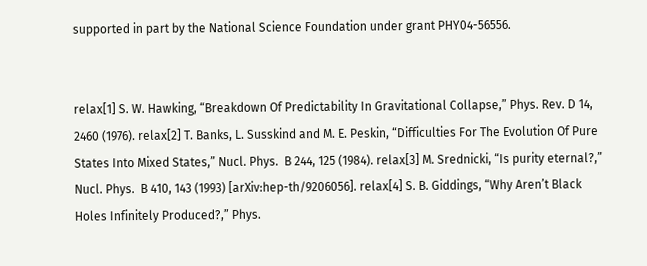supported in part by the National Science Foundation under grant PHY04-56556.


relax[1] S. W. Hawking, “Breakdown Of Predictability In Gravitational Collapse,” Phys. Rev. D 14, 2460 (1976). relax[2] T. Banks, L. Susskind and M. E. Peskin, “Difficulties For The Evolution Of Pure States Into Mixed States,” Nucl. Phys.  B 244, 125 (1984). relax[3] M. Srednicki, “Is purity eternal?,” Nucl. Phys.  B 410, 143 (1993) [arXiv:hep-th/9206056]. relax[4] S. B. Giddings, “Why Aren’t Black Holes Infinitely Produced?,” Phys.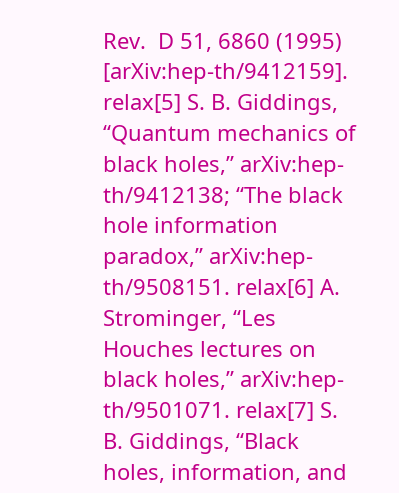Rev.  D 51, 6860 (1995) [arXiv:hep-th/9412159]. relax[5] S. B. Giddings, “Quantum mechanics of black holes,” arXiv:hep-th/9412138; “The black hole information paradox,” arXiv:hep-th/9508151. relax[6] A. Strominger, “Les Houches lectures on black holes,” arXiv:hep-th/9501071. relax[7] S. B. Giddings, “Black holes, information, and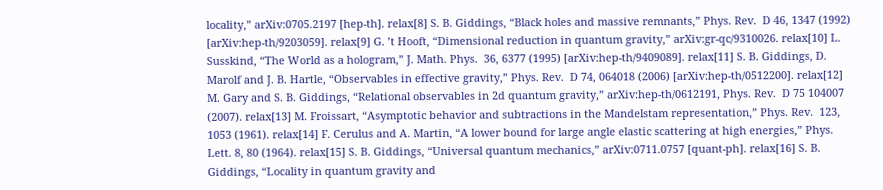locality,” arXiv:0705.2197 [hep-th]. relax[8] S. B. Giddings, “Black holes and massive remnants,” Phys. Rev.  D 46, 1347 (1992) [arXiv:hep-th/9203059]. relax[9] G. ’t Hooft, “Dimensional reduction in quantum gravity,” arXiv:gr-qc/9310026. relax[10] L. Susskind, “The World as a hologram,” J. Math. Phys.  36, 6377 (1995) [arXiv:hep-th/9409089]. relax[11] S. B. Giddings, D. Marolf and J. B. Hartle, “Observables in effective gravity,” Phys. Rev.  D 74, 064018 (2006) [arXiv:hep-th/0512200]. relax[12] M. Gary and S. B. Giddings, “Relational observables in 2d quantum gravity,” arXiv:hep-th/0612191, Phys. Rev.  D 75 104007 (2007). relax[13] M. Froissart, “Asymptotic behavior and subtractions in the Mandelstam representation,” Phys. Rev.  123, 1053 (1961). relax[14] F. Cerulus and A. Martin, “A lower bound for large angle elastic scattering at high energies,” Phys. Lett. 8, 80 (1964). relax[15] S. B. Giddings, “Universal quantum mechanics,” arXiv:0711.0757 [quant-ph]. relax[16] S. B. Giddings, “Locality in quantum gravity and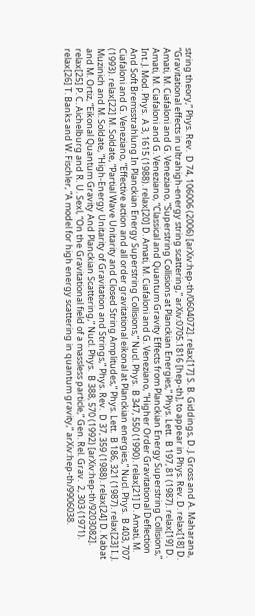string theory,” Phys. Rev.  D 74, 106006 (2006) [arXiv:hep-th/0604072]. relax[17] S. B. Giddings, D. J. Gross and A. Maharana, “Gravitational effects in ultrahigh-energy string scattering,” arXiv:0705.1816 [hep-th], to appear in Phys. Rev. D. relax[18] D. Amati, M. Ciafaloni and G. Veneziano, “Superstring Collisions at Planckian Energies,” Phys. Lett.  B 197, 81 (1987). relax[19] D. Amati, M. Ciafaloni and G. Veneziano, “Classical and Quantum Gravity Effects from Planckian Energy Superstring Collisions,” Int. J. Mod. Phys.  A 3, 1615 (1988). relax[20] D. Amati, M. Ciafaloni and G. Veneziano, “Higher Order Gravitational Deflection And Soft Bremsstrahlung In Planckian Energy Superstring Collisions,” Nucl. Phys.  B 347, 550 (1990). relax[21] D. Amati, M. Ciafaloni and G. Veneziano, “Effective action and all order gravitational eikonal at Planckian energies,” Nucl. Phys.  B 403, 707 (1993). relax[22] M. Soldate, “Partial Wave Unitarity and Closed String Amplitudes,” Phys. Lett.  B 186, 321 (1987). relax[23] I. J. Muzinich and M. Soldate, “High-Energy Unitarity of Gravitation and Strings,” Phys. Rev.  D 37, 359 (1988). relax[24] D. Kabat and M. Ortiz, “Eikonal Quantum Gravity And Planckian Scattering,” Nucl. Phys.  B 388, 570 (1992) [arXiv:hep-th/9203082]. relax[25] P. C. Aichelburg and R. U. Sexl, “On the Gravitational field of a massless particle,” Gen. Rel. Grav.  2, 303 (1971). relax[26] T. Banks and W. Fischler, “A model for high energy scattering in quantum gravity,” arXiv:hep-th/9906038.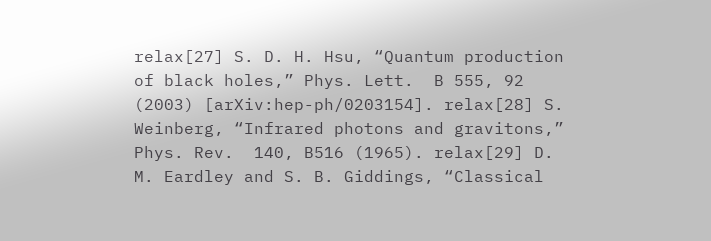relax[27] S. D. H. Hsu, “Quantum production of black holes,” Phys. Lett.  B 555, 92 (2003) [arXiv:hep-ph/0203154]. relax[28] S. Weinberg, “Infrared photons and gravitons,” Phys. Rev.  140, B516 (1965). relax[29] D. M. Eardley and S. B. Giddings, “Classical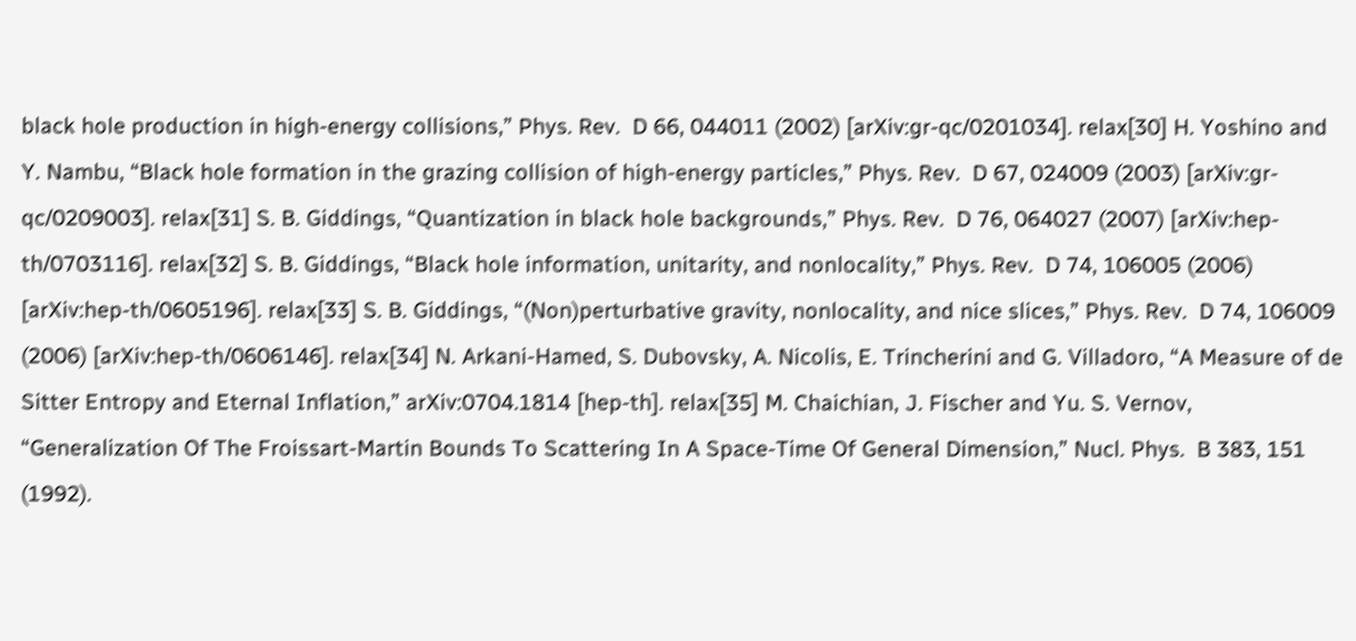black hole production in high-energy collisions,” Phys. Rev.  D 66, 044011 (2002) [arXiv:gr-qc/0201034]. relax[30] H. Yoshino and Y. Nambu, “Black hole formation in the grazing collision of high-energy particles,” Phys. Rev.  D 67, 024009 (2003) [arXiv:gr-qc/0209003]. relax[31] S. B. Giddings, “Quantization in black hole backgrounds,” Phys. Rev.  D 76, 064027 (2007) [arXiv:hep-th/0703116]. relax[32] S. B. Giddings, “Black hole information, unitarity, and nonlocality,” Phys. Rev.  D 74, 106005 (2006) [arXiv:hep-th/0605196]. relax[33] S. B. Giddings, “(Non)perturbative gravity, nonlocality, and nice slices,” Phys. Rev.  D 74, 106009 (2006) [arXiv:hep-th/0606146]. relax[34] N. Arkani-Hamed, S. Dubovsky, A. Nicolis, E. Trincherini and G. Villadoro, “A Measure of de Sitter Entropy and Eternal Inflation,” arXiv:0704.1814 [hep-th]. relax[35] M. Chaichian, J. Fischer and Yu. S. Vernov, “Generalization Of The Froissart-Martin Bounds To Scattering In A Space-Time Of General Dimension,” Nucl. Phys.  B 383, 151 (1992).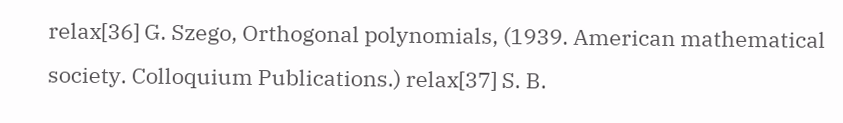relax[36] G. Szego, Orthogonal polynomials, (1939. American mathematical society. Colloquium Publications.) relax[37] S. B.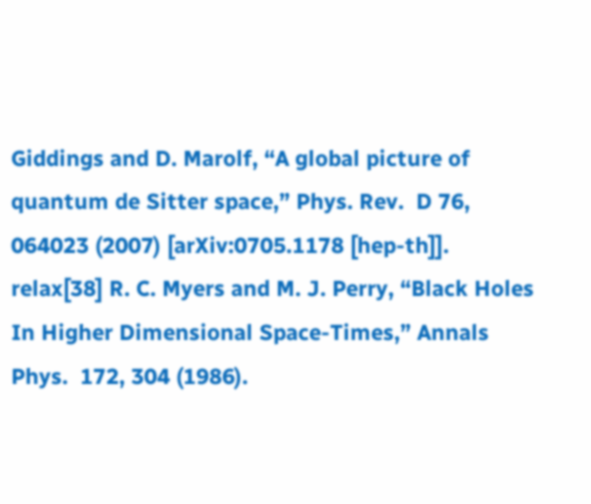Giddings and D. Marolf, “A global picture of quantum de Sitter space,” Phys. Rev.  D 76, 064023 (2007) [arXiv:0705.1178 [hep-th]]. relax[38] R. C. Myers and M. J. Perry, “Black Holes In Higher Dimensional Space-Times,” Annals Phys.  172, 304 (1986).